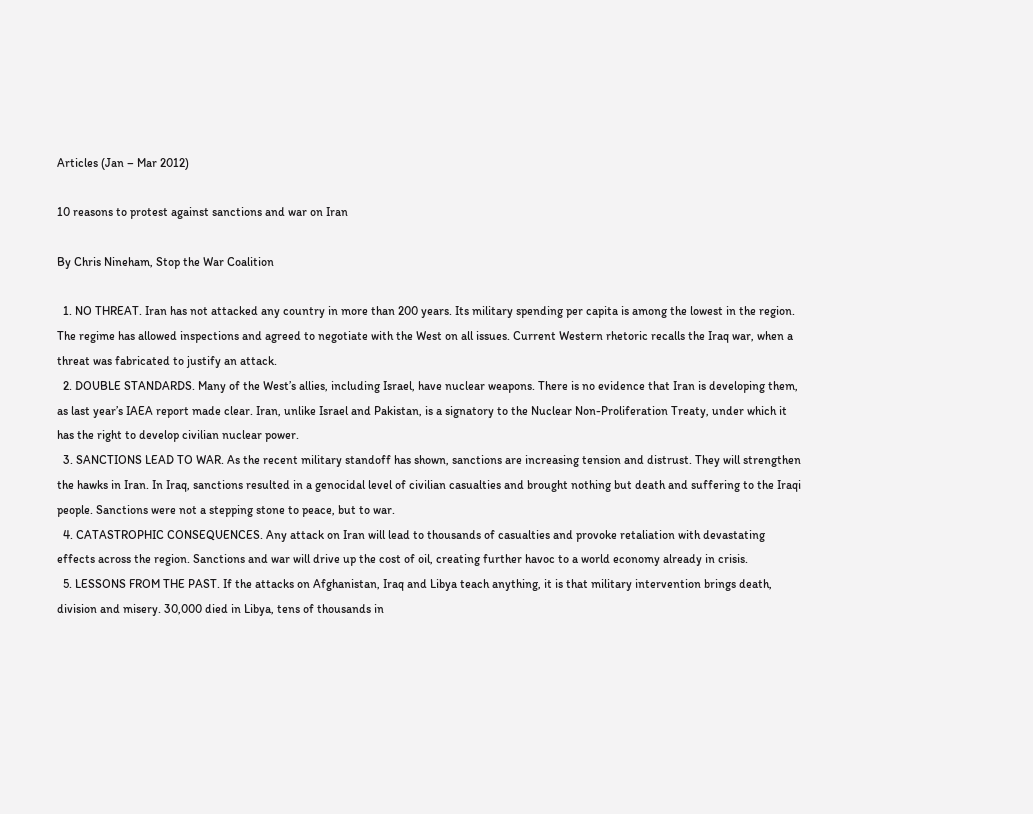Articles (Jan – Mar 2012)

10 reasons to protest against sanctions and war on Iran

By Chris Nineham, Stop the War Coalition

  1. NO THREAT. Iran has not attacked any country in more than 200 years. Its military spending per capita is among the lowest in the region. The regime has allowed inspections and agreed to negotiate with the West on all issues. Current Western rhetoric recalls the Iraq war, when a threat was fabricated to justify an attack.
  2. DOUBLE STANDARDS. Many of the West’s allies, including Israel, have nuclear weapons. There is no evidence that Iran is developing them, as last year’s IAEA report made clear. Iran, unlike Israel and Pakistan, is a signatory to the Nuclear Non-Proliferation Treaty, under which it has the right to develop civilian nuclear power.
  3. SANCTIONS LEAD TO WAR. As the recent military standoff has shown, sanctions are increasing tension and distrust. They will strengthen the hawks in Iran. In Iraq, sanctions resulted in a genocidal level of civilian casualties and brought nothing but death and suffering to the Iraqi people. Sanctions were not a stepping stone to peace, but to war.
  4. CATASTROPHIC CONSEQUENCES. Any attack on Iran will lead to thousands of casualties and provoke retaliation with devastating effects across the region. Sanctions and war will drive up the cost of oil, creating further havoc to a world economy already in crisis.
  5. LESSONS FROM THE PAST. If the attacks on Afghanistan, Iraq and Libya teach anything, it is that military intervention brings death, division and misery. 30,000 died in Libya, tens of thousands in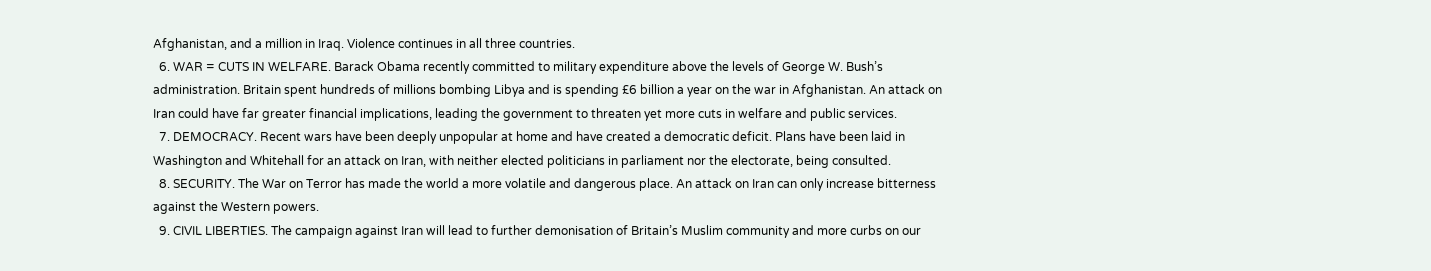Afghanistan, and a million in Iraq. Violence continues in all three countries.
  6. WAR = CUTS IN WELFARE. Barack Obama recently committed to military expenditure above the levels of George W. Bush’s administration. Britain spent hundreds of millions bombing Libya and is spending £6 billion a year on the war in Afghanistan. An attack on Iran could have far greater financial implications, leading the government to threaten yet more cuts in welfare and public services.
  7. DEMOCRACY. Recent wars have been deeply unpopular at home and have created a democratic deficit. Plans have been laid in Washington and Whitehall for an attack on Iran, with neither elected politicians in parliament nor the electorate, being consulted.
  8. SECURITY. The War on Terror has made the world a more volatile and dangerous place. An attack on Iran can only increase bitterness against the Western powers.
  9. CIVIL LIBERTIES. The campaign against Iran will lead to further demonisation of Britain’s Muslim community and more curbs on our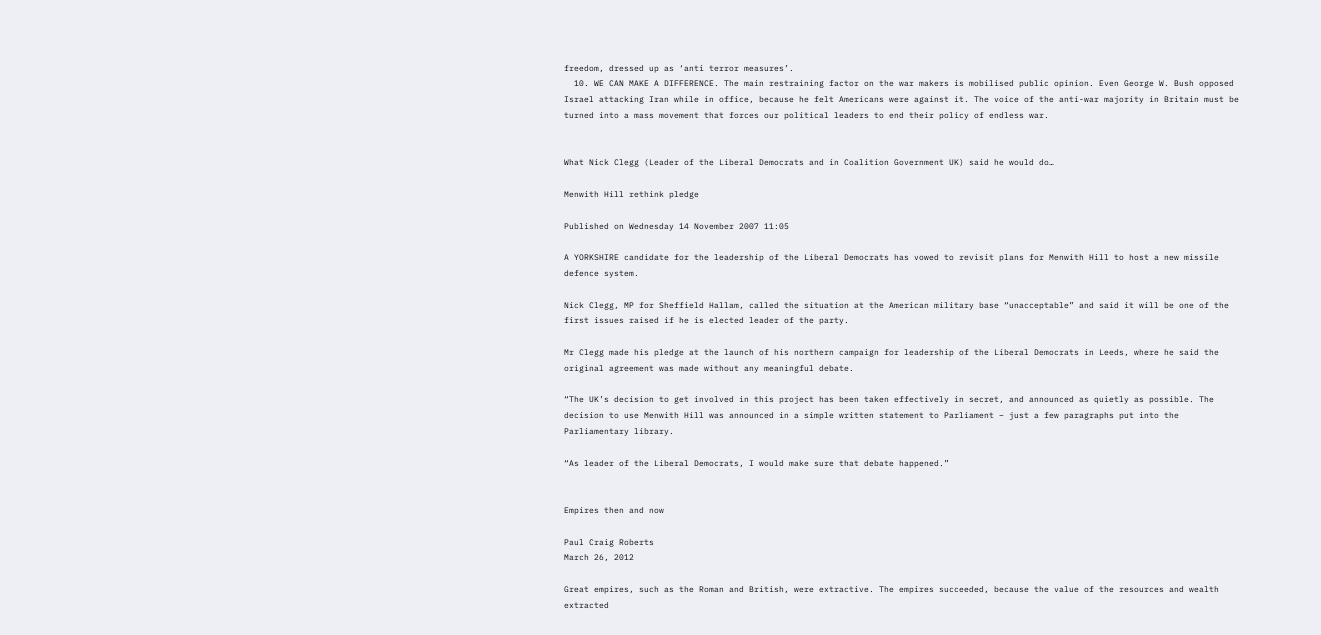freedom, dressed up as ‘anti terror measures’.
  10. WE CAN MAKE A DIFFERENCE. The main restraining factor on the war makers is mobilised public opinion. Even George W. Bush opposed Israel attacking Iran while in office, because he felt Americans were against it. The voice of the anti-war majority in Britain must be turned into a mass movement that forces our political leaders to end their policy of endless war.


What Nick Clegg (Leader of the Liberal Democrats and in Coalition Government UK) said he would do…

Menwith Hill rethink pledge

Published on Wednesday 14 November 2007 11:05

A YORKSHIRE candidate for the leadership of the Liberal Democrats has vowed to revisit plans for Menwith Hill to host a new missile defence system.

Nick Clegg, MP for Sheffield Hallam, called the situation at the American military base “unacceptable” and said it will be one of the first issues raised if he is elected leader of the party.

Mr Clegg made his pledge at the launch of his northern campaign for leadership of the Liberal Democrats in Leeds, where he said the original agreement was made without any meaningful debate.

“The UK’s decision to get involved in this project has been taken effectively in secret, and announced as quietly as possible. The decision to use Menwith Hill was announced in a simple written statement to Parliament – just a few paragraphs put into the Parliamentary library.

“As leader of the Liberal Democrats, I would make sure that debate happened.”


Empires then and now

Paul Craig Roberts
March 26, 2012

Great empires, such as the Roman and British, were extractive. The empires succeeded, because the value of the resources and wealth extracted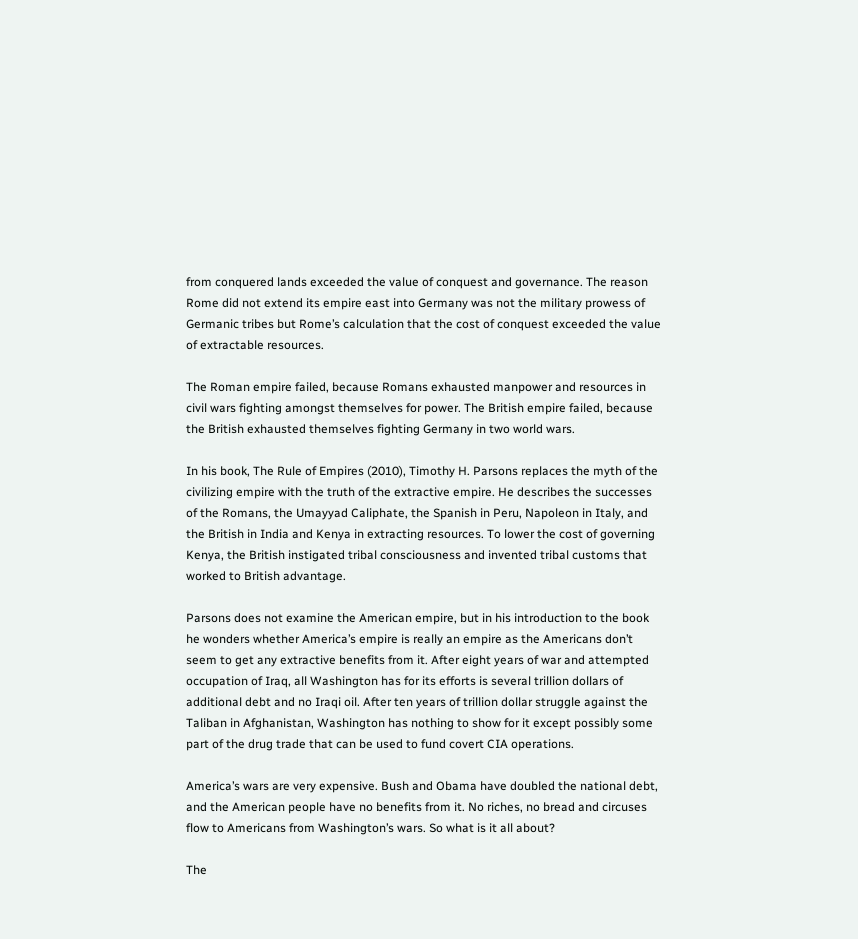from conquered lands exceeded the value of conquest and governance. The reason Rome did not extend its empire east into Germany was not the military prowess of Germanic tribes but Rome’s calculation that the cost of conquest exceeded the value of extractable resources.

The Roman empire failed, because Romans exhausted manpower and resources in civil wars fighting amongst themselves for power. The British empire failed, because the British exhausted themselves fighting Germany in two world wars.

In his book, The Rule of Empires (2010), Timothy H. Parsons replaces the myth of the civilizing empire with the truth of the extractive empire. He describes the successes of the Romans, the Umayyad Caliphate, the Spanish in Peru, Napoleon in Italy, and the British in India and Kenya in extracting resources. To lower the cost of governing Kenya, the British instigated tribal consciousness and invented tribal customs that worked to British advantage.

Parsons does not examine the American empire, but in his introduction to the book he wonders whether America’s empire is really an empire as the Americans don’t seem to get any extractive benefits from it. After eight years of war and attempted occupation of Iraq, all Washington has for its efforts is several trillion dollars of additional debt and no Iraqi oil. After ten years of trillion dollar struggle against the Taliban in Afghanistan, Washington has nothing to show for it except possibly some part of the drug trade that can be used to fund covert CIA operations.

America’s wars are very expensive. Bush and Obama have doubled the national debt, and the American people have no benefits from it. No riches, no bread and circuses flow to Americans from Washington’s wars. So what is it all about?

The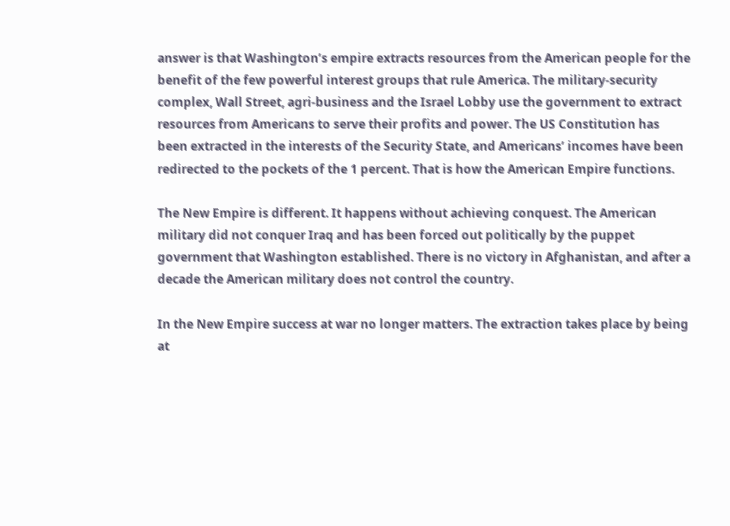answer is that Washington’s empire extracts resources from the American people for the benefit of the few powerful interest groups that rule America. The military-security complex, Wall Street, agri-business and the Israel Lobby use the government to extract resources from Americans to serve their profits and power. The US Constitution has been extracted in the interests of the Security State, and Americans’ incomes have been redirected to the pockets of the 1 percent. That is how the American Empire functions.

The New Empire is different. It happens without achieving conquest. The American military did not conquer Iraq and has been forced out politically by the puppet government that Washington established. There is no victory in Afghanistan, and after a decade the American military does not control the country.

In the New Empire success at war no longer matters. The extraction takes place by being at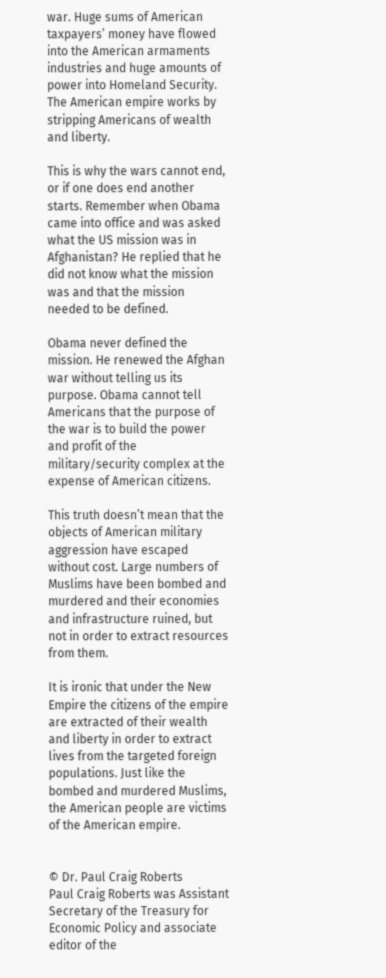war. Huge sums of American taxpayers’ money have flowed into the American armaments industries and huge amounts of power into Homeland Security. The American empire works by stripping Americans of wealth and liberty.

This is why the wars cannot end, or if one does end another starts. Remember when Obama came into office and was asked what the US mission was in Afghanistan? He replied that he did not know what the mission was and that the mission needed to be defined.

Obama never defined the mission. He renewed the Afghan war without telling us its purpose. Obama cannot tell Americans that the purpose of the war is to build the power and profit of the military/security complex at the expense of American citizens.

This truth doesn’t mean that the objects of American military aggression have escaped without cost. Large numbers of Muslims have been bombed and murdered and their economies and infrastructure ruined, but not in order to extract resources from them.

It is ironic that under the New Empire the citizens of the empire are extracted of their wealth and liberty in order to extract lives from the targeted foreign populations. Just like the bombed and murdered Muslims, the American people are victims of the American empire.


© Dr. Paul Craig Roberts
Paul Craig Roberts was Assistant Secretary of the Treasury for Economic Policy and associate editor of the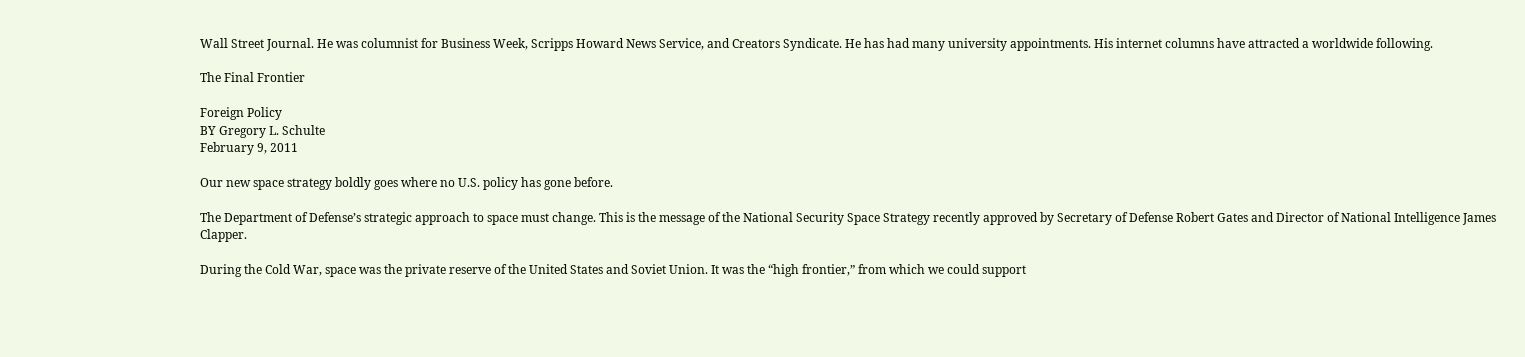Wall Street Journal. He was columnist for Business Week, Scripps Howard News Service, and Creators Syndicate. He has had many university appointments. His internet columns have attracted a worldwide following.

The Final Frontier

Foreign Policy
BY Gregory L. Schulte
February 9, 2011

Our new space strategy boldly goes where no U.S. policy has gone before.

The Department of Defense’s strategic approach to space must change. This is the message of the National Security Space Strategy recently approved by Secretary of Defense Robert Gates and Director of National Intelligence James Clapper.

During the Cold War, space was the private reserve of the United States and Soviet Union. It was the “high frontier,” from which we could support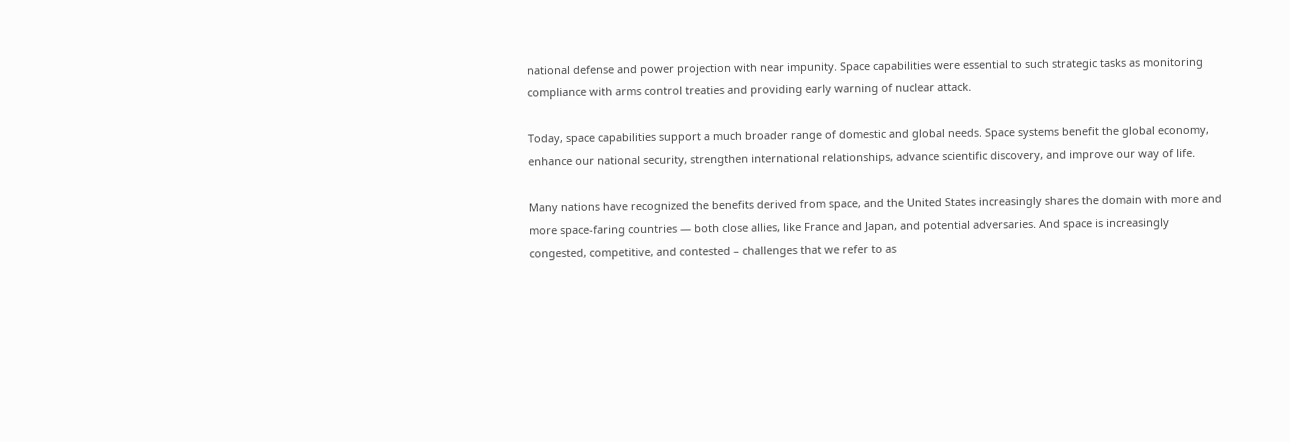national defense and power projection with near impunity. Space capabilities were essential to such strategic tasks as monitoring compliance with arms control treaties and providing early warning of nuclear attack.

Today, space capabilities support a much broader range of domestic and global needs. Space systems benefit the global economy, enhance our national security, strengthen international relationships, advance scientific discovery, and improve our way of life.

Many nations have recognized the benefits derived from space, and the United States increasingly shares the domain with more and more space-faring countries — both close allies, like France and Japan, and potential adversaries. And space is increasingly congested, competitive, and contested – challenges that we refer to as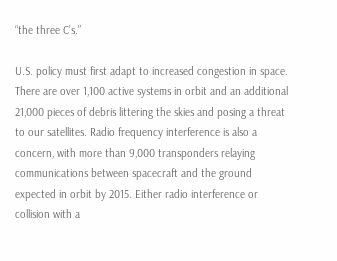“the three C’s.”

U.S. policy must first adapt to increased congestion in space. There are over 1,100 active systems in orbit and an additional 21,000 pieces of debris littering the skies and posing a threat to our satellites. Radio frequency interference is also a concern, with more than 9,000 transponders relaying communications between spacecraft and the ground expected in orbit by 2015. Either radio interference or collision with a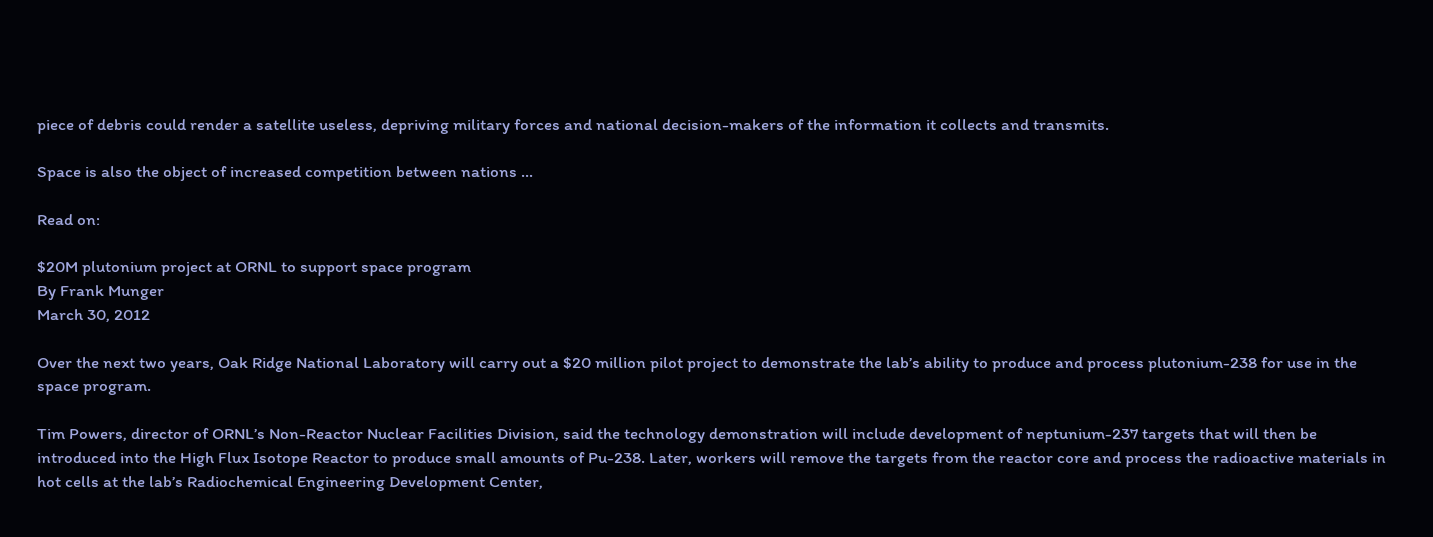piece of debris could render a satellite useless, depriving military forces and national decision-makers of the information it collects and transmits.

Space is also the object of increased competition between nations …

Read on:

$20M plutonium project at ORNL to support space program
By Frank Munger
March 30, 2012

Over the next two years, Oak Ridge National Laboratory will carry out a $20 million pilot project to demonstrate the lab’s ability to produce and process plutonium-238 for use in the space program.

Tim Powers, director of ORNL’s Non-Reactor Nuclear Facilities Division, said the technology demonstration will include development of neptunium-237 targets that will then be introduced into the High Flux Isotope Reactor to produce small amounts of Pu-238. Later, workers will remove the targets from the reactor core and process the radioactive materials in hot cells at the lab’s Radiochemical Engineering Development Center,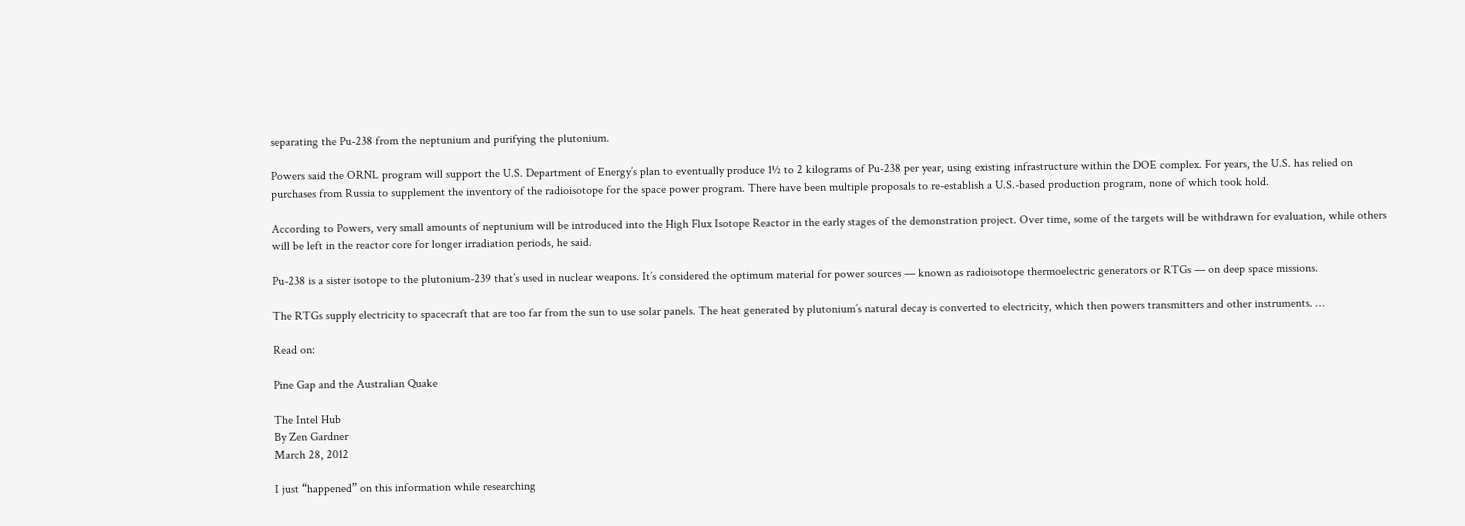separating the Pu-238 from the neptunium and purifying the plutonium.

Powers said the ORNL program will support the U.S. Department of Energy’s plan to eventually produce 1½ to 2 kilograms of Pu-238 per year, using existing infrastructure within the DOE complex. For years, the U.S. has relied on purchases from Russia to supplement the inventory of the radioisotope for the space power program. There have been multiple proposals to re-establish a U.S.-based production program, none of which took hold.

According to Powers, very small amounts of neptunium will be introduced into the High Flux Isotope Reactor in the early stages of the demonstration project. Over time, some of the targets will be withdrawn for evaluation, while others will be left in the reactor core for longer irradiation periods, he said.

Pu-238 is a sister isotope to the plutonium-239 that’s used in nuclear weapons. It’s considered the optimum material for power sources — known as radioisotope thermoelectric generators or RTGs — on deep space missions.

The RTGs supply electricity to spacecraft that are too far from the sun to use solar panels. The heat generated by plutonium’s natural decay is converted to electricity, which then powers transmitters and other instruments. …

Read on:

Pine Gap and the Australian Quake

The Intel Hub
By Zen Gardner
March 28, 2012

I just “happened” on this information while researching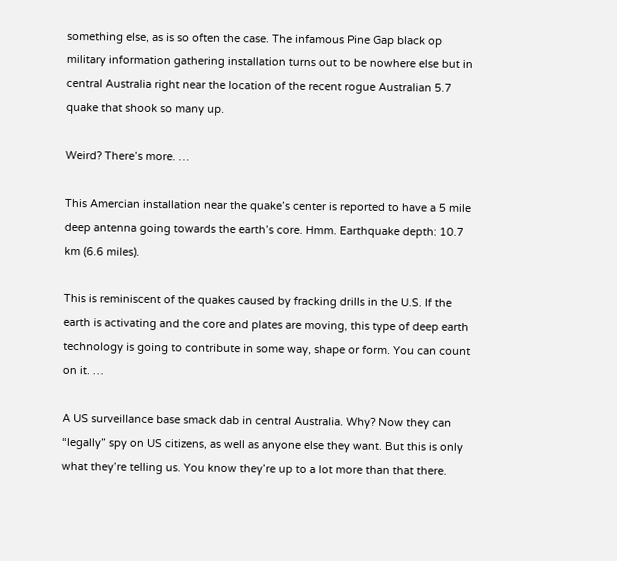something else, as is so often the case. The infamous Pine Gap black op military information gathering installation turns out to be nowhere else but in central Australia right near the location of the recent rogue Australian 5.7 quake that shook so many up.

Weird? There’s more. …

This Amercian installation near the quake’s center is reported to have a 5 mile deep antenna going towards the earth’s core. Hmm. Earthquake depth: 10.7 km (6.6 miles).

This is reminiscent of the quakes caused by fracking drills in the U.S. If the earth is activating and the core and plates are moving, this type of deep earth technology is going to contribute in some way, shape or form. You can count on it. …

A US surveillance base smack dab in central Australia. Why? Now they can “legally” spy on US citizens, as well as anyone else they want. But this is only what they’re telling us. You know they’re up to a lot more than that there.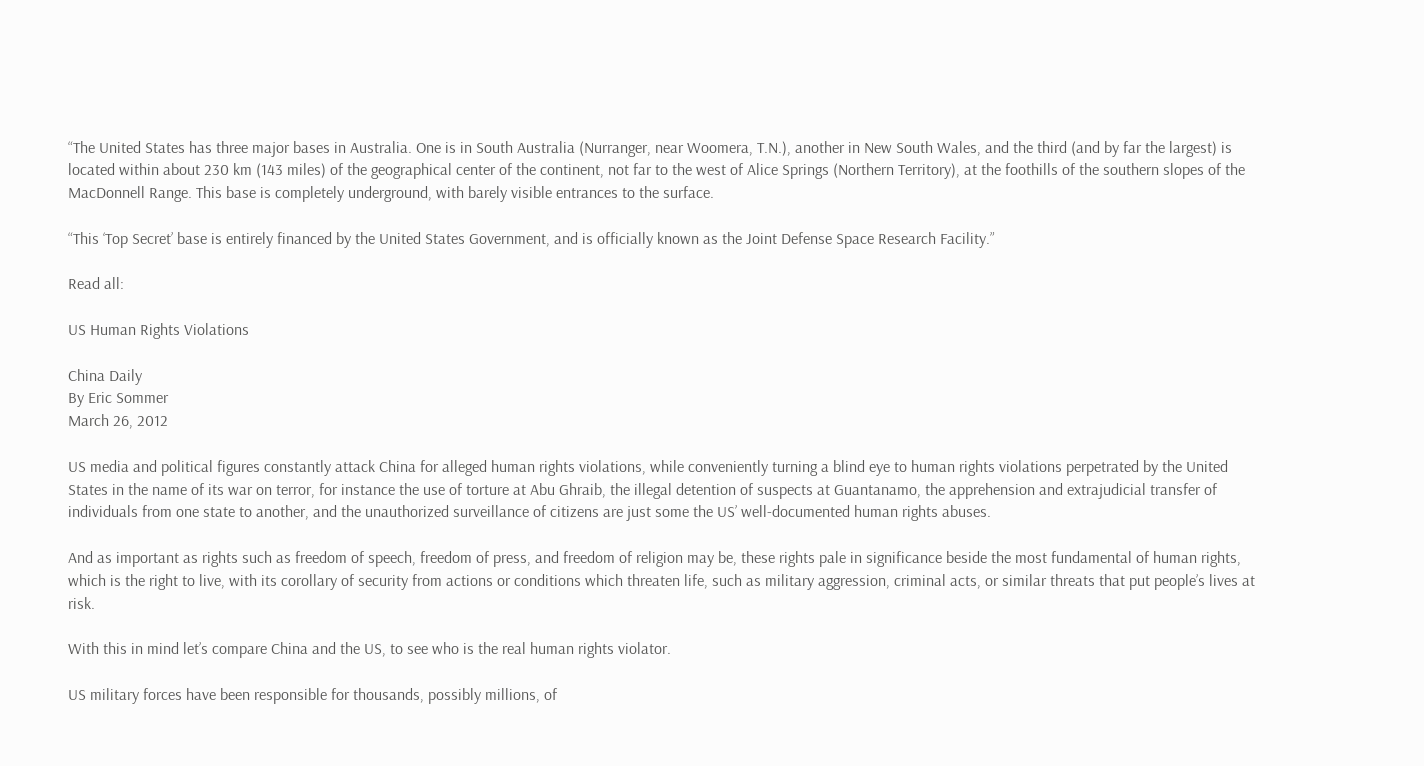“The United States has three major bases in Australia. One is in South Australia (Nurranger, near Woomera, T.N.), another in New South Wales, and the third (and by far the largest) is located within about 230 km (143 miles) of the geographical center of the continent, not far to the west of Alice Springs (Northern Territory), at the foothills of the southern slopes of the MacDonnell Range. This base is completely underground, with barely visible entrances to the surface.

“This ‘Top Secret’ base is entirely financed by the United States Government, and is officially known as the Joint Defense Space Research Facility.”

Read all:

US Human Rights Violations

China Daily
By Eric Sommer
March 26, 2012

US media and political figures constantly attack China for alleged human rights violations, while conveniently turning a blind eye to human rights violations perpetrated by the United States in the name of its war on terror, for instance the use of torture at Abu Ghraib, the illegal detention of suspects at Guantanamo, the apprehension and extrajudicial transfer of individuals from one state to another, and the unauthorized surveillance of citizens are just some the US’ well-documented human rights abuses.

And as important as rights such as freedom of speech, freedom of press, and freedom of religion may be, these rights pale in significance beside the most fundamental of human rights, which is the right to live, with its corollary of security from actions or conditions which threaten life, such as military aggression, criminal acts, or similar threats that put people’s lives at risk.

With this in mind let’s compare China and the US, to see who is the real human rights violator.

US military forces have been responsible for thousands, possibly millions, of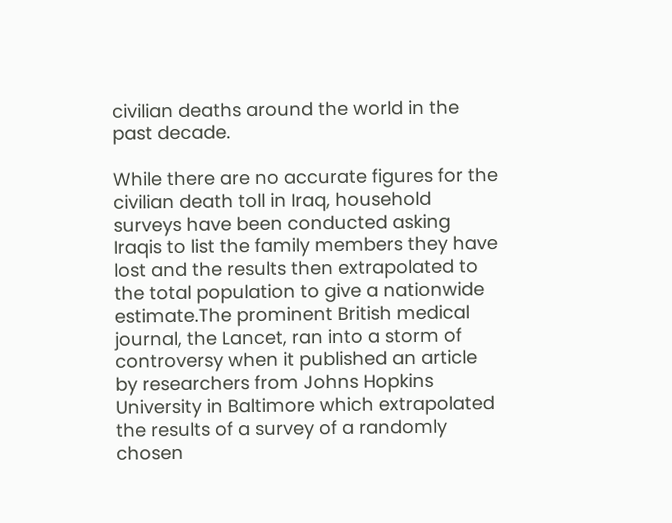civilian deaths around the world in the past decade.

While there are no accurate figures for the civilian death toll in Iraq, household surveys have been conducted asking Iraqis to list the family members they have lost and the results then extrapolated to the total population to give a nationwide estimate.The prominent British medical journal, the Lancet, ran into a storm of controversy when it published an article by researchers from Johns Hopkins University in Baltimore which extrapolated the results of a survey of a randomly chosen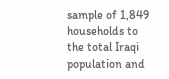sample of 1,849 households to the total Iraqi population and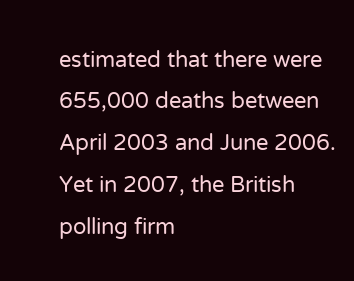estimated that there were 655,000 deaths between April 2003 and June 2006. Yet in 2007, the British polling firm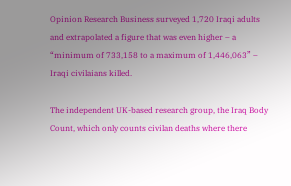Opinion Research Business surveyed 1,720 Iraqi adults and extrapolated a figure that was even higher – a “minimum of 733,158 to a maximum of 1,446,063” – Iraqi civilaians killed.

The independent UK-based research group, the Iraq Body Count, which only counts civilan deaths where there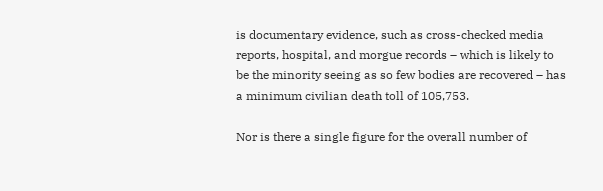is documentary evidence, such as cross-checked media reports, hospital, and morgue records – which is likely to be the minority seeing as so few bodies are recovered – has a minimum civilian death toll of 105,753.

Nor is there a single figure for the overall number of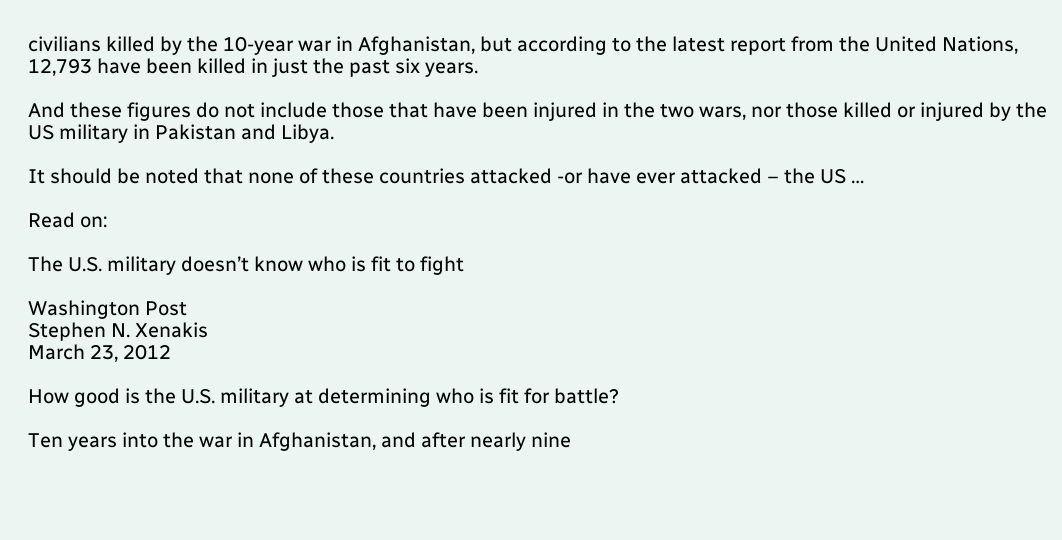civilians killed by the 10-year war in Afghanistan, but according to the latest report from the United Nations, 12,793 have been killed in just the past six years.

And these figures do not include those that have been injured in the two wars, nor those killed or injured by the US military in Pakistan and Libya.

It should be noted that none of these countries attacked -or have ever attacked – the US …

Read on:

The U.S. military doesn’t know who is fit to fight

Washington Post
Stephen N. Xenakis
March 23, 2012

How good is the U.S. military at determining who is fit for battle?

Ten years into the war in Afghanistan, and after nearly nine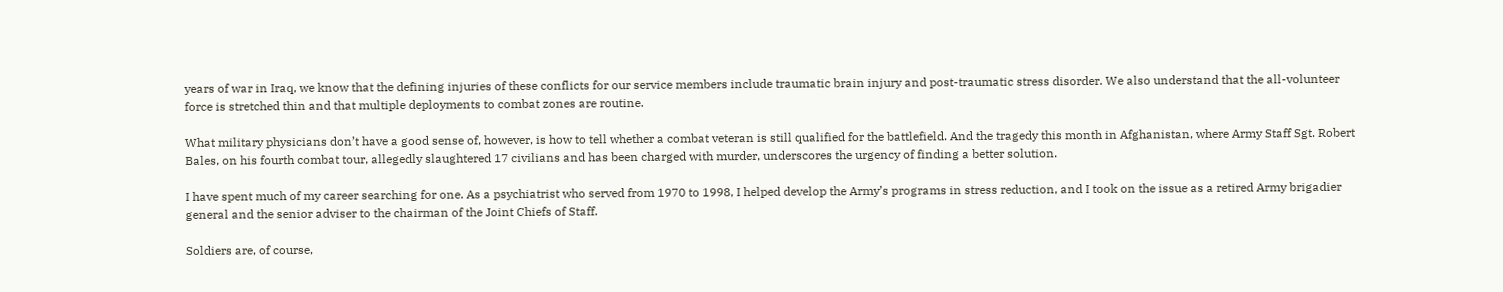years of war in Iraq, we know that the defining injuries of these conflicts for our service members include traumatic brain injury and post-traumatic stress disorder. We also understand that the all-volunteer force is stretched thin and that multiple deployments to combat zones are routine.

What military physicians don’t have a good sense of, however, is how to tell whether a combat veteran is still qualified for the battlefield. And the tragedy this month in Afghanistan, where Army Staff Sgt. Robert Bales, on his fourth combat tour, allegedly slaughtered 17 civilians and has been charged with murder, underscores the urgency of finding a better solution.

I have spent much of my career searching for one. As a psychiatrist who served from 1970 to 1998, I helped develop the Army’s programs in stress reduction, and I took on the issue as a retired Army brigadier general and the senior adviser to the chairman of the Joint Chiefs of Staff.

Soldiers are, of course,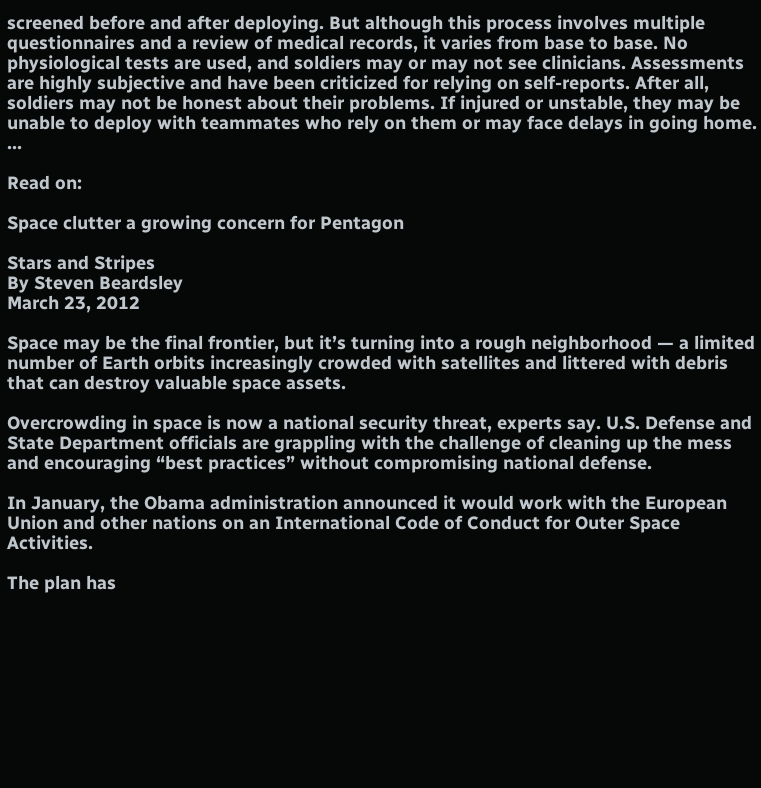screened before and after deploying. But although this process involves multiple questionnaires and a review of medical records, it varies from base to base. No physiological tests are used, and soldiers may or may not see clinicians. Assessments are highly subjective and have been criticized for relying on self-reports. After all, soldiers may not be honest about their problems. If injured or unstable, they may be unable to deploy with teammates who rely on them or may face delays in going home. …

Read on:

Space clutter a growing concern for Pentagon

Stars and Stripes
By Steven Beardsley
March 23, 2012

Space may be the final frontier, but it’s turning into a rough neighborhood — a limited number of Earth orbits increasingly crowded with satellites and littered with debris that can destroy valuable space assets.

Overcrowding in space is now a national security threat, experts say. U.S. Defense and State Department officials are grappling with the challenge of cleaning up the mess and encouraging “best practices” without compromising national defense.

In January, the Obama administration announced it would work with the European Union and other nations on an International Code of Conduct for Outer Space Activities.

The plan has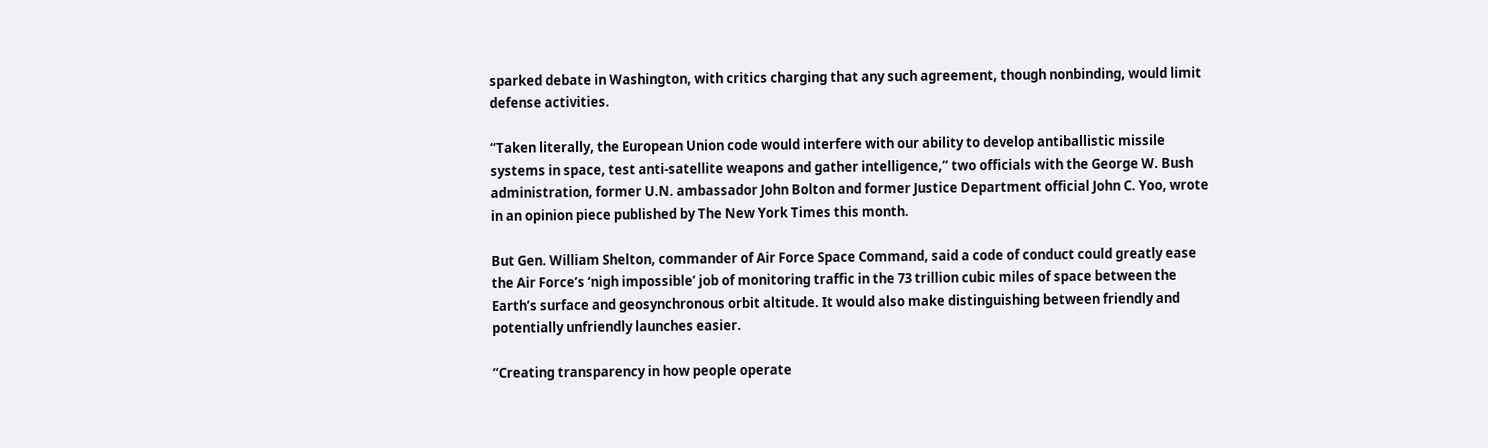sparked debate in Washington, with critics charging that any such agreement, though nonbinding, would limit defense activities.

“Taken literally, the European Union code would interfere with our ability to develop antiballistic missile systems in space, test anti-satellite weapons and gather intelligence,” two officials with the George W. Bush administration, former U.N. ambassador John Bolton and former Justice Department official John C. Yoo, wrote in an opinion piece published by The New York Times this month.

But Gen. William Shelton, commander of Air Force Space Command, said a code of conduct could greatly ease the Air Force’s ‘nigh impossible’ job of monitoring traffic in the 73 trillion cubic miles of space between the Earth’s surface and geosynchronous orbit altitude. It would also make distinguishing between friendly and potentially unfriendly launches easier.

“Creating transparency in how people operate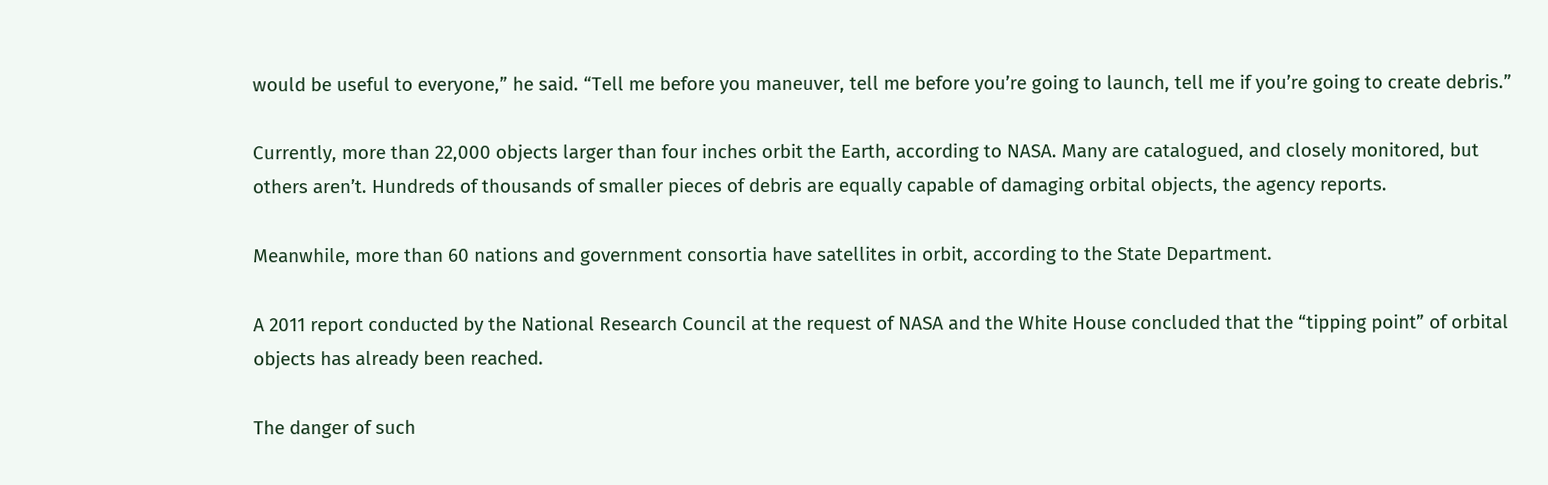would be useful to everyone,” he said. “Tell me before you maneuver, tell me before you’re going to launch, tell me if you’re going to create debris.”

Currently, more than 22,000 objects larger than four inches orbit the Earth, according to NASA. Many are catalogued, and closely monitored, but others aren’t. Hundreds of thousands of smaller pieces of debris are equally capable of damaging orbital objects, the agency reports.

Meanwhile, more than 60 nations and government consortia have satellites in orbit, according to the State Department.

A 2011 report conducted by the National Research Council at the request of NASA and the White House concluded that the “tipping point” of orbital objects has already been reached.

The danger of such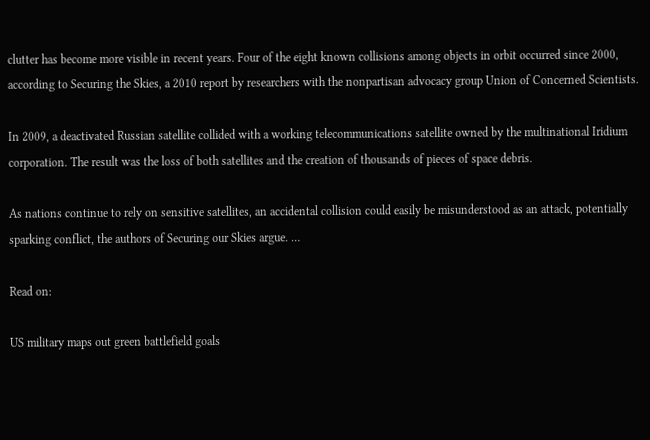clutter has become more visible in recent years. Four of the eight known collisions among objects in orbit occurred since 2000, according to Securing the Skies, a 2010 report by researchers with the nonpartisan advocacy group Union of Concerned Scientists.

In 2009, a deactivated Russian satellite collided with a working telecommunications satellite owned by the multinational Iridium corporation. The result was the loss of both satellites and the creation of thousands of pieces of space debris.

As nations continue to rely on sensitive satellites, an accidental collision could easily be misunderstood as an attack, potentially sparking conflict, the authors of Securing our Skies argue. …

Read on:

US military maps out green battlefield goals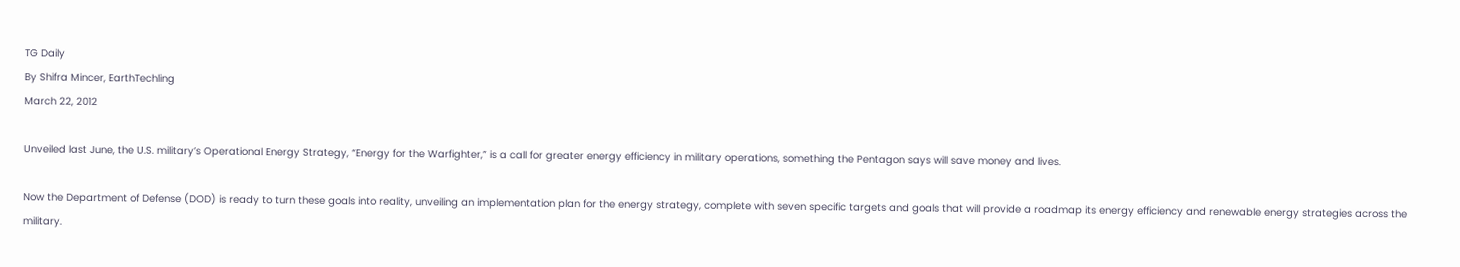TG Daily
By Shifra Mincer, EarthTechling
March 22, 2012

Unveiled last June, the U.S. military’s Operational Energy Strategy, “Energy for the Warfighter,” is a call for greater energy efficiency in military operations, something the Pentagon says will save money and lives.

Now the Department of Defense (DOD) is ready to turn these goals into reality, unveiling an implementation plan for the energy strategy, complete with seven specific targets and goals that will provide a roadmap its energy efficiency and renewable energy strategies across the military.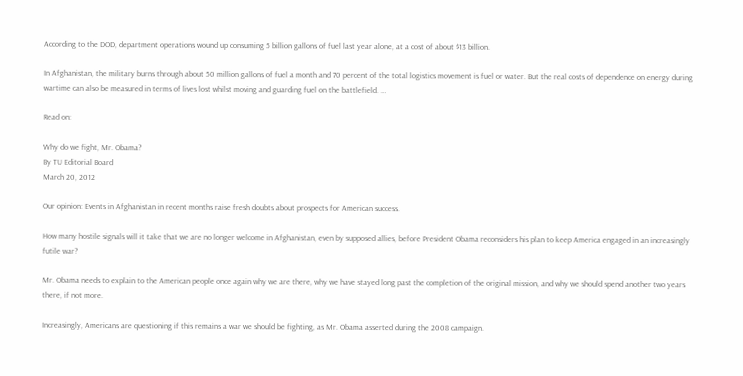According to the DOD, department operations wound up consuming 5 billion gallons of fuel last year alone, at a cost of about $13 billion.

In Afghanistan, the military burns through about 50 million gallons of fuel a month and 70 percent of the total logistics movement is fuel or water. But the real costs of dependence on energy during wartime can also be measured in terms of lives lost whilst moving and guarding fuel on the battlefield. …

Read on:

Why do we fight, Mr. Obama?
By TU Editorial Board
March 20, 2012

Our opinion: Events in Afghanistan in recent months raise fresh doubts about prospects for American success.

How many hostile signals will it take that we are no longer welcome in Afghanistan, even by supposed allies, before President Obama reconsiders his plan to keep America engaged in an increasingly futile war?

Mr. Obama needs to explain to the American people once again why we are there, why we have stayed long past the completion of the original mission, and why we should spend another two years there, if not more.

Increasingly, Americans are questioning if this remains a war we should be fighting, as Mr. Obama asserted during the 2008 campaign.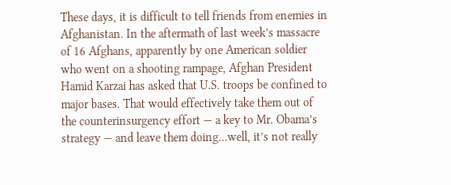These days, it is difficult to tell friends from enemies in Afghanistan. In the aftermath of last week’s massacre of 16 Afghans, apparently by one American soldier who went on a shooting rampage, Afghan President Hamid Karzai has asked that U.S. troops be confined to major bases. That would effectively take them out of the counterinsurgency effort — a key to Mr. Obama’s strategy — and leave them doing…well, it’s not really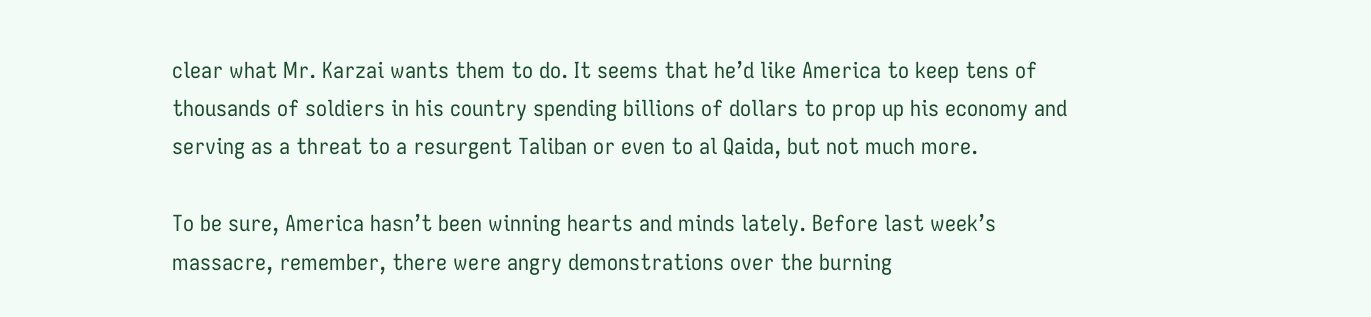clear what Mr. Karzai wants them to do. It seems that he’d like America to keep tens of thousands of soldiers in his country spending billions of dollars to prop up his economy and serving as a threat to a resurgent Taliban or even to al Qaida, but not much more.

To be sure, America hasn’t been winning hearts and minds lately. Before last week’s massacre, remember, there were angry demonstrations over the burning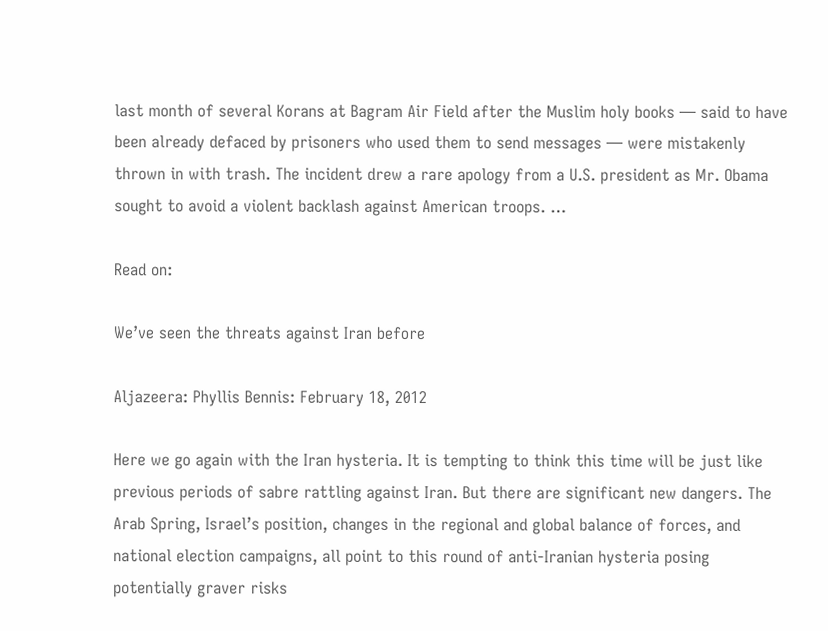last month of several Korans at Bagram Air Field after the Muslim holy books — said to have been already defaced by prisoners who used them to send messages — were mistakenly thrown in with trash. The incident drew a rare apology from a U.S. president as Mr. Obama sought to avoid a violent backlash against American troops. …

Read on:

We’ve seen the threats against Iran before

Aljazeera: Phyllis Bennis: February 18, 2012

Here we go again with the Iran hysteria. It is tempting to think this time will be just like previous periods of sabre rattling against Iran. But there are significant new dangers. The Arab Spring, Israel’s position, changes in the regional and global balance of forces, and national election campaigns, all point to this round of anti-Iranian hysteria posing potentially graver risks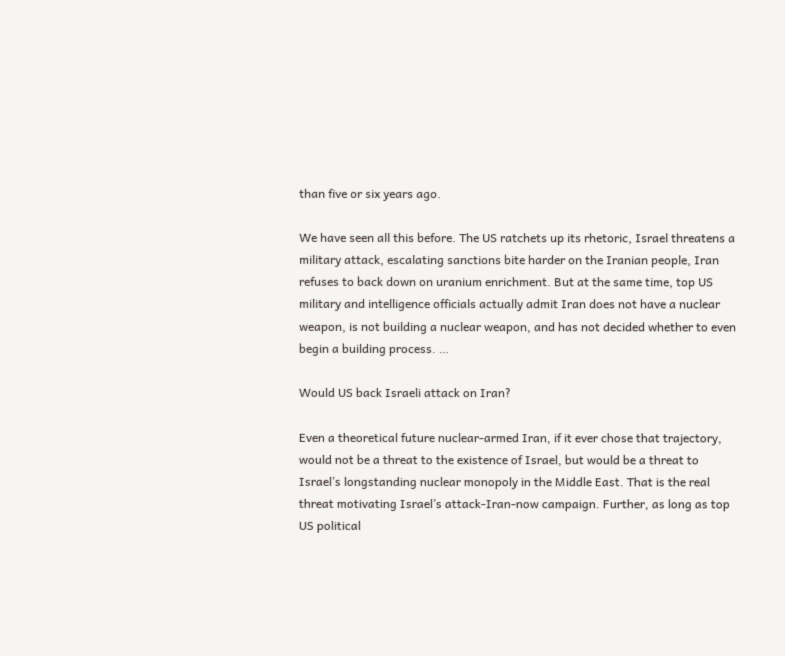than five or six years ago.

We have seen all this before. The US ratchets up its rhetoric, Israel threatens a military attack, escalating sanctions bite harder on the Iranian people, Iran refuses to back down on uranium enrichment. But at the same time, top US military and intelligence officials actually admit Iran does not have a nuclear weapon, is not building a nuclear weapon, and has not decided whether to even begin a building process. …

Would US back Israeli attack on Iran?

Even a theoretical future nuclear-armed Iran, if it ever chose that trajectory, would not be a threat to the existence of Israel, but would be a threat to Israel’s longstanding nuclear monopoly in the Middle East. That is the real threat motivating Israel’s attack-Iran-now campaign. Further, as long as top US political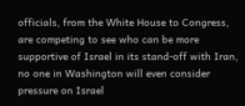officials, from the White House to Congress, are competing to see who can be more supportive of Israel in its stand-off with Iran, no one in Washington will even consider pressure on Israel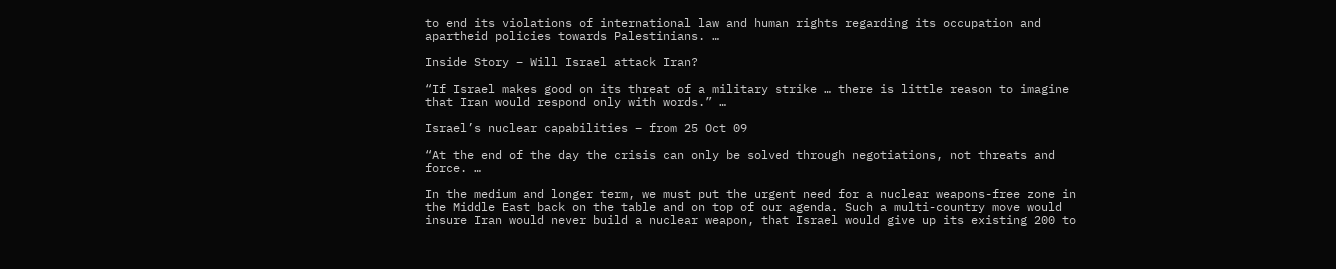to end its violations of international law and human rights regarding its occupation and apartheid policies towards Palestinians. …

Inside Story – Will Israel attack Iran?

“If Israel makes good on its threat of a military strike … there is little reason to imagine that Iran would respond only with words.” …

Israel’s nuclear capabilities – from 25 Oct 09

“At the end of the day the crisis can only be solved through negotiations, not threats and force. …

In the medium and longer term, we must put the urgent need for a nuclear weapons-free zone in the Middle East back on the table and on top of our agenda. Such a multi-country move would insure Iran would never build a nuclear weapon, that Israel would give up its existing 200 to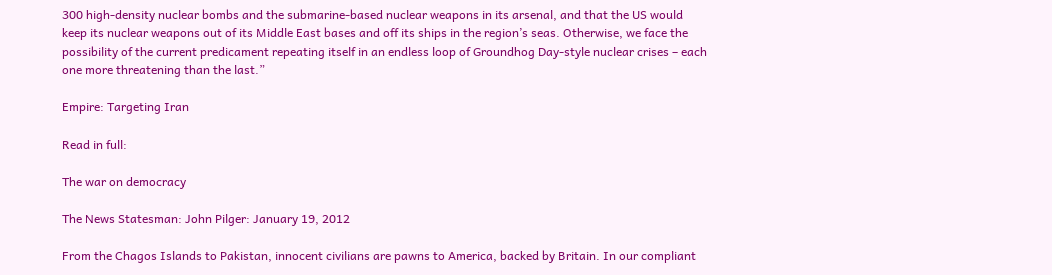300 high-density nuclear bombs and the submarine-based nuclear weapons in its arsenal, and that the US would keep its nuclear weapons out of its Middle East bases and off its ships in the region’s seas. Otherwise, we face the possibility of the current predicament repeating itself in an endless loop of Groundhog Day-style nuclear crises – each one more threatening than the last.”

Empire: Targeting Iran

Read in full:

The war on democracy

The News Statesman: John Pilger: January 19, 2012

From the Chagos Islands to Pakistan, innocent civilians are pawns to America, backed by Britain. In our compliant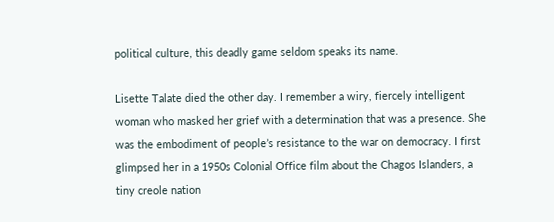political culture, this deadly game seldom speaks its name.

Lisette Talate died the other day. I remember a wiry, fiercely intelligent woman who masked her grief with a determination that was a presence. She was the embodiment of people’s resistance to the war on democracy. I first glimpsed her in a 1950s Colonial Office film about the Chagos Islanders, a tiny creole nation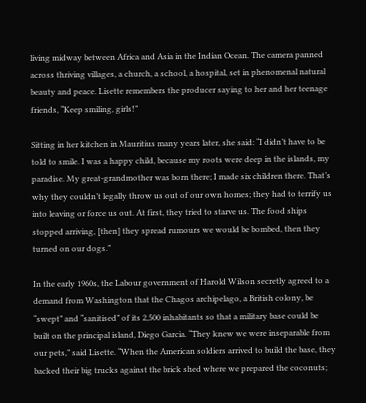living midway between Africa and Asia in the Indian Ocean. The camera panned across thriving villages, a church, a school, a hospital, set in phenomenal natural beauty and peace. Lisette remembers the producer saying to her and her teenage friends, “Keep smiling, girls!”

Sitting in her kitchen in Mauritius many years later, she said: “I didn’t have to be told to smile. I was a happy child, because my roots were deep in the islands, my paradise. My great-grandmother was born there; I made six children there. That’s why they couldn’t legally throw us out of our own homes; they had to terrify us into leaving or force us out. At first, they tried to starve us. The food ships stopped arriving, [then] they spread rumours we would be bombed, then they turned on our dogs.”

In the early 1960s, the Labour government of Harold Wilson secretly agreed to a demand from Washington that the Chagos archipelago, a British colony, be “swept” and “sanitised” of its 2,500 inhabitants so that a military base could be built on the principal island, Diego Garcia. “They knew we were inseparable from our pets,” said Lisette. “When the American soldiers arrived to build the base, they backed their big trucks against the brick shed where we prepared the coconuts;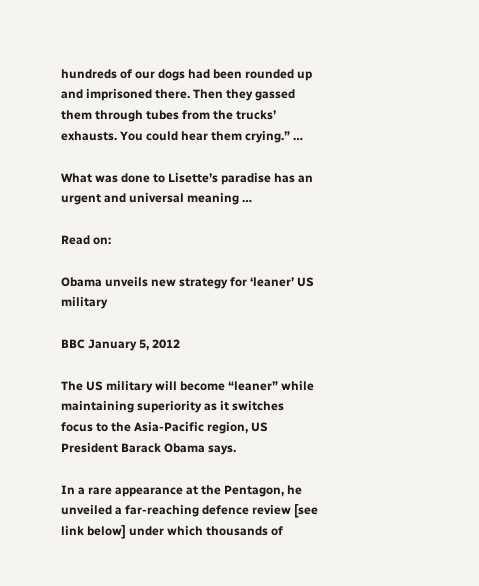hundreds of our dogs had been rounded up and imprisoned there. Then they gassed them through tubes from the trucks’ exhausts. You could hear them crying.” …

What was done to Lisette’s paradise has an urgent and universal meaning …

Read on:

Obama unveils new strategy for ‘leaner’ US military

BBC January 5, 2012

The US military will become “leaner” while maintaining superiority as it switches focus to the Asia-Pacific region, US President Barack Obama says.

In a rare appearance at the Pentagon, he unveiled a far-reaching defence review [see link below] under which thousands of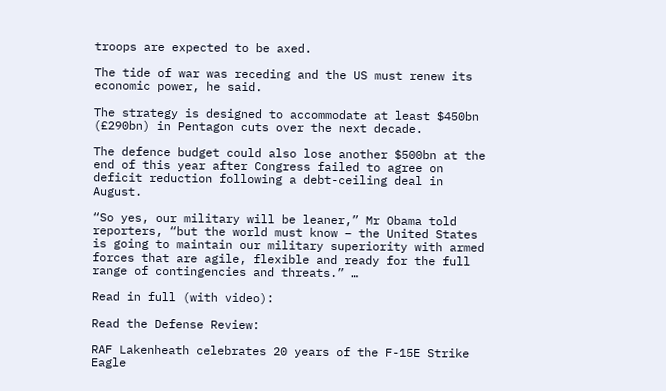troops are expected to be axed.

The tide of war was receding and the US must renew its economic power, he said.

The strategy is designed to accommodate at least $450bn (£290bn) in Pentagon cuts over the next decade.

The defence budget could also lose another $500bn at the end of this year after Congress failed to agree on deficit reduction following a debt-ceiling deal in August.

“So yes, our military will be leaner,” Mr Obama told reporters, “but the world must know – the United States is going to maintain our military superiority with armed forces that are agile, flexible and ready for the full range of contingencies and threats.” …

Read in full (with video):

Read the Defense Review:

RAF Lakenheath celebrates 20 years of the F-15E Strike Eagle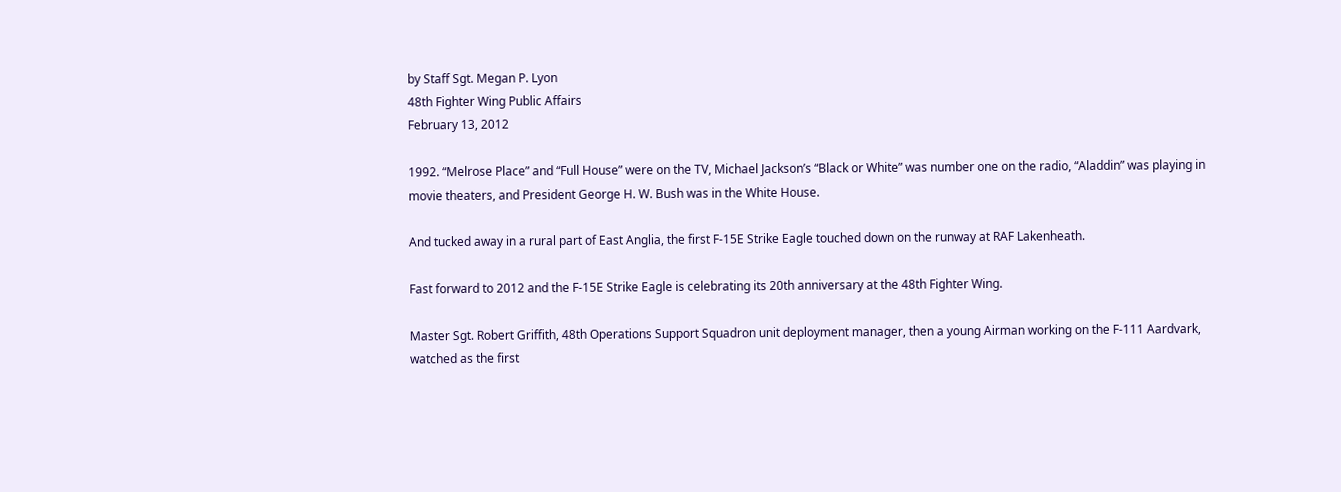by Staff Sgt. Megan P. Lyon
48th Fighter Wing Public Affairs
February 13, 2012

1992. “Melrose Place” and “Full House” were on the TV, Michael Jackson’s “Black or White” was number one on the radio, “Aladdin” was playing in movie theaters, and President George H. W. Bush was in the White House.

And tucked away in a rural part of East Anglia, the first F-15E Strike Eagle touched down on the runway at RAF Lakenheath.

Fast forward to 2012 and the F-15E Strike Eagle is celebrating its 20th anniversary at the 48th Fighter Wing.

Master Sgt. Robert Griffith, 48th Operations Support Squadron unit deployment manager, then a young Airman working on the F-111 Aardvark, watched as the first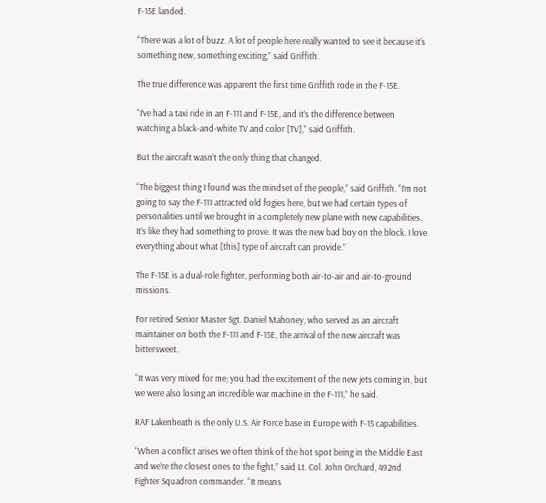F-15E landed.

“There was a lot of buzz. A lot of people here really wanted to see it because it’s something new, something exciting,” said Griffith.

The true difference was apparent the first time Griffith rode in the F-15E.

“I’ve had a taxi ride in an F-111 and F-15E, and it’s the difference between watching a black-and-white TV and color [TV],” said Griffith.

But the aircraft wasn’t the only thing that changed.

“The biggest thing I found was the mindset of the people,” said Griffith. “I’m not going to say the F-111 attracted old fogies here, but we had certain types of personalities until we brought in a completely new plane with new capabilities. It’s like they had something to prove. It was the new bad boy on the block. I love everything about what [this] type of aircraft can provide.”

The F-15E is a dual-role fighter, performing both air-to-air and air-to-ground missions.

For retired Senior Master Sgt. Daniel Mahoney, who served as an aircraft maintainer on both the F-111 and F-15E, the arrival of the new aircraft was bittersweet.

“It was very mixed for me; you had the excitement of the new jets coming in, but we were also losing an incredible war machine in the F-111,” he said.

RAF Lakenheath is the only U.S. Air Force base in Europe with F-15 capabilities.

“When a conflict arises we often think of the hot spot being in the Middle East and we’re the closest ones to the fight,” said Lt. Col. John Orchard, 492nd Fighter Squadron commander. “It means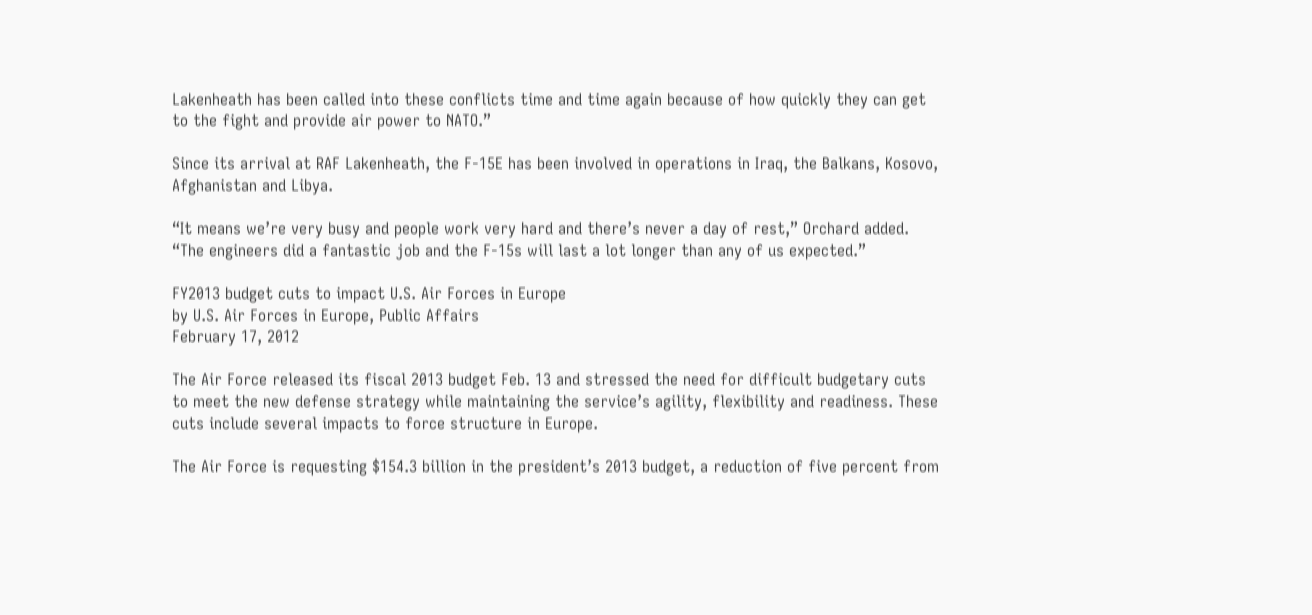Lakenheath has been called into these conflicts time and time again because of how quickly they can get to the fight and provide air power to NATO.”

Since its arrival at RAF Lakenheath, the F-15E has been involved in operations in Iraq, the Balkans, Kosovo, Afghanistan and Libya.

“It means we’re very busy and people work very hard and there’s never a day of rest,” Orchard added. “The engineers did a fantastic job and the F-15s will last a lot longer than any of us expected.”

FY2013 budget cuts to impact U.S. Air Forces in Europe
by U.S. Air Forces in Europe, Public Affairs
February 17, 2012

The Air Force released its fiscal 2013 budget Feb. 13 and stressed the need for difficult budgetary cuts to meet the new defense strategy while maintaining the service’s agility, flexibility and readiness. These cuts include several impacts to force structure in Europe.

The Air Force is requesting $154.3 billion in the president’s 2013 budget, a reduction of five percent from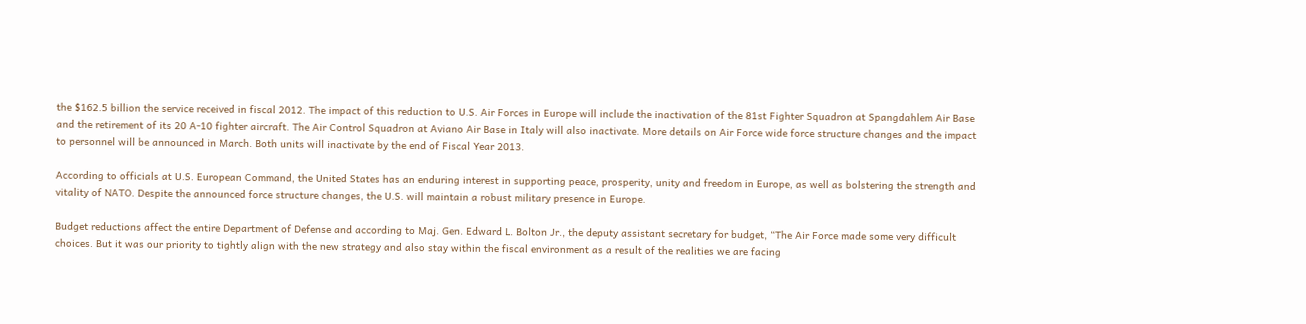the $162.5 billion the service received in fiscal 2012. The impact of this reduction to U.S. Air Forces in Europe will include the inactivation of the 81st Fighter Squadron at Spangdahlem Air Base and the retirement of its 20 A-10 fighter aircraft. The Air Control Squadron at Aviano Air Base in Italy will also inactivate. More details on Air Force wide force structure changes and the impact to personnel will be announced in March. Both units will inactivate by the end of Fiscal Year 2013.

According to officials at U.S. European Command, the United States has an enduring interest in supporting peace, prosperity, unity and freedom in Europe, as well as bolstering the strength and vitality of NATO. Despite the announced force structure changes, the U.S. will maintain a robust military presence in Europe.

Budget reductions affect the entire Department of Defense and according to Maj. Gen. Edward L. Bolton Jr., the deputy assistant secretary for budget, “The Air Force made some very difficult choices. But it was our priority to tightly align with the new strategy and also stay within the fiscal environment as a result of the realities we are facing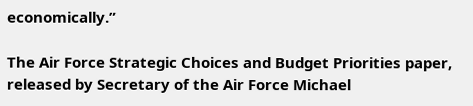economically.”

The Air Force Strategic Choices and Budget Priorities paper, released by Secretary of the Air Force Michael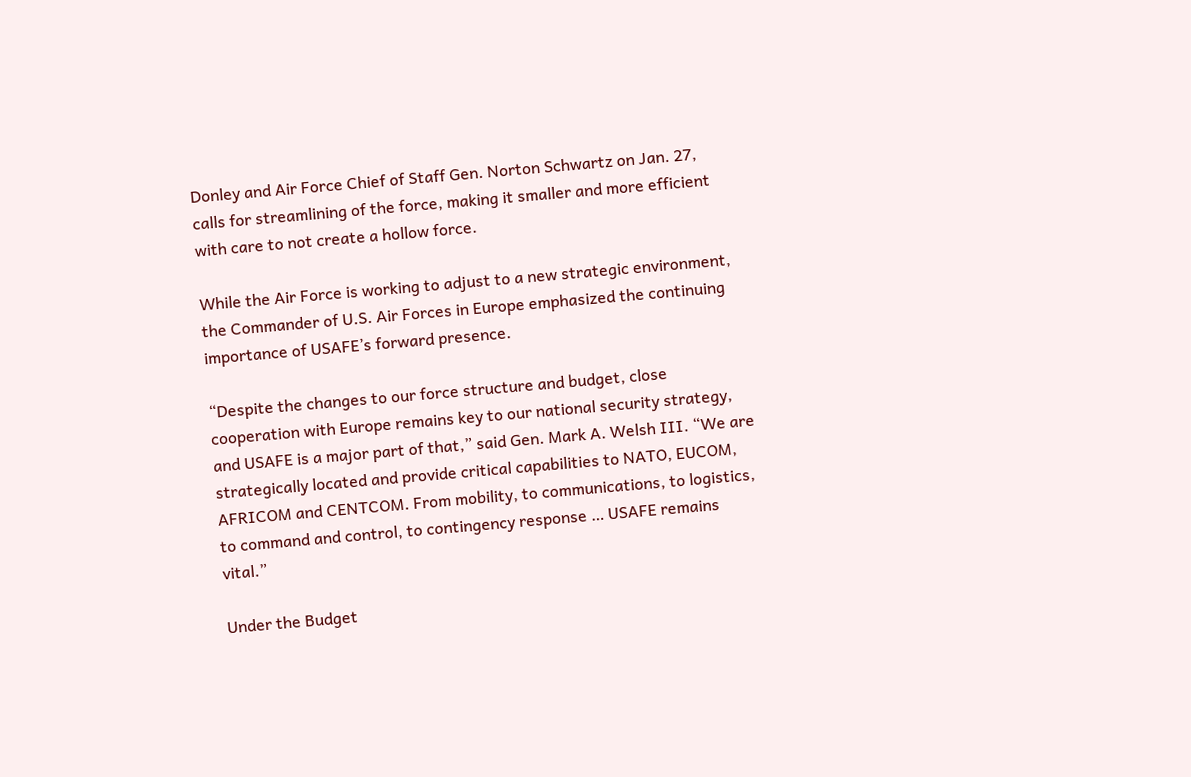Donley and Air Force Chief of Staff Gen. Norton Schwartz on Jan. 27, calls for streamlining of the force, making it smaller and more efficient with care to not create a hollow force.

While the Air Force is working to adjust to a new strategic environment, the Commander of U.S. Air Forces in Europe emphasized the continuing importance of USAFE’s forward presence.

“Despite the changes to our force structure and budget, close cooperation with Europe remains key to our national security strategy, and USAFE is a major part of that,” said Gen. Mark A. Welsh III. “We are strategically located and provide critical capabilities to NATO, EUCOM, AFRICOM and CENTCOM. From mobility, to communications, to logistics, to command and control, to contingency response … USAFE remains vital.”

Under the Budget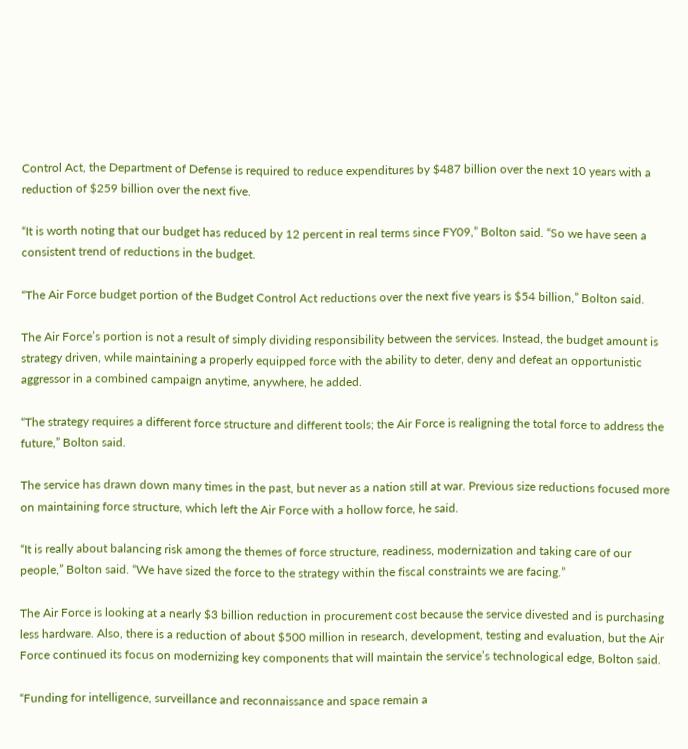Control Act, the Department of Defense is required to reduce expenditures by $487 billion over the next 10 years with a reduction of $259 billion over the next five.

“It is worth noting that our budget has reduced by 12 percent in real terms since FY09,” Bolton said. “So we have seen a consistent trend of reductions in the budget.

“The Air Force budget portion of the Budget Control Act reductions over the next five years is $54 billion,” Bolton said.

The Air Force’s portion is not a result of simply dividing responsibility between the services. Instead, the budget amount is strategy driven, while maintaining a properly equipped force with the ability to deter, deny and defeat an opportunistic aggressor in a combined campaign anytime, anywhere, he added.

“The strategy requires a different force structure and different tools; the Air Force is realigning the total force to address the future,” Bolton said.

The service has drawn down many times in the past, but never as a nation still at war. Previous size reductions focused more on maintaining force structure, which left the Air Force with a hollow force, he said.

“It is really about balancing risk among the themes of force structure, readiness, modernization and taking care of our people,” Bolton said. “We have sized the force to the strategy within the fiscal constraints we are facing.”

The Air Force is looking at a nearly $3 billion reduction in procurement cost because the service divested and is purchasing less hardware. Also, there is a reduction of about $500 million in research, development, testing and evaluation, but the Air Force continued its focus on modernizing key components that will maintain the service’s technological edge, Bolton said.

“Funding for intelligence, surveillance and reconnaissance and space remain a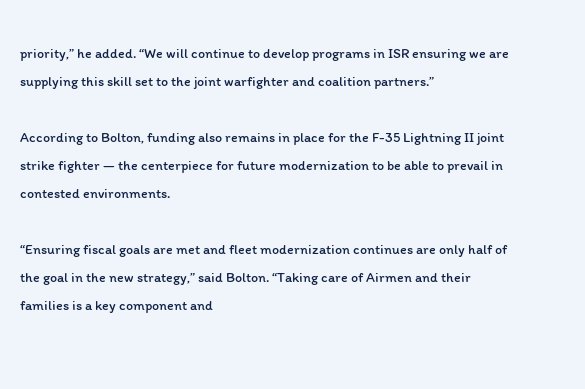priority,” he added. “We will continue to develop programs in ISR ensuring we are supplying this skill set to the joint warfighter and coalition partners.”

According to Bolton, funding also remains in place for the F-35 Lightning II joint strike fighter — the centerpiece for future modernization to be able to prevail in contested environments.

“Ensuring fiscal goals are met and fleet modernization continues are only half of the goal in the new strategy,” said Bolton. “Taking care of Airmen and their families is a key component and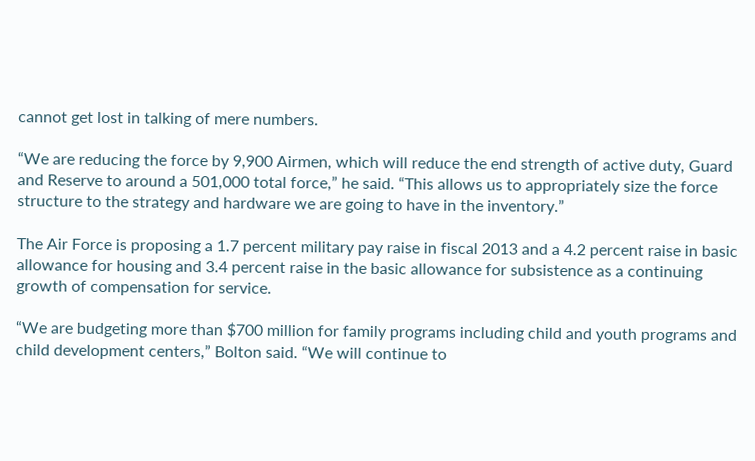cannot get lost in talking of mere numbers.

“We are reducing the force by 9,900 Airmen, which will reduce the end strength of active duty, Guard and Reserve to around a 501,000 total force,” he said. “This allows us to appropriately size the force structure to the strategy and hardware we are going to have in the inventory.”

The Air Force is proposing a 1.7 percent military pay raise in fiscal 2013 and a 4.2 percent raise in basic allowance for housing and 3.4 percent raise in the basic allowance for subsistence as a continuing growth of compensation for service.

“We are budgeting more than $700 million for family programs including child and youth programs and child development centers,” Bolton said. “We will continue to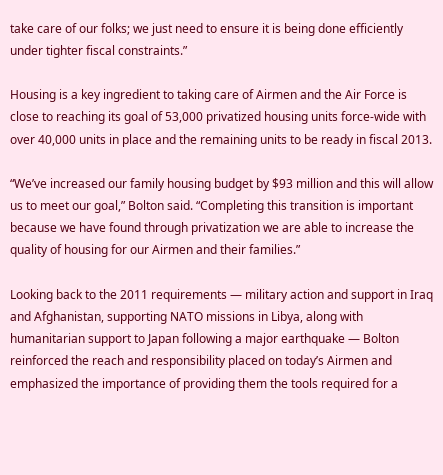take care of our folks; we just need to ensure it is being done efficiently under tighter fiscal constraints.”

Housing is a key ingredient to taking care of Airmen and the Air Force is close to reaching its goal of 53,000 privatized housing units force-wide with over 40,000 units in place and the remaining units to be ready in fiscal 2013.

“We’ve increased our family housing budget by $93 million and this will allow us to meet our goal,” Bolton said. “Completing this transition is important because we have found through privatization we are able to increase the quality of housing for our Airmen and their families.”

Looking back to the 2011 requirements — military action and support in Iraq and Afghanistan, supporting NATO missions in Libya, along with humanitarian support to Japan following a major earthquake — Bolton reinforced the reach and responsibility placed on today’s Airmen and emphasized the importance of providing them the tools required for a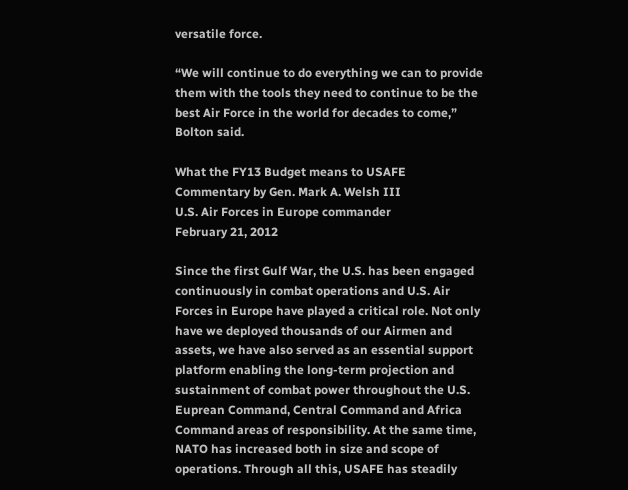versatile force.

“We will continue to do everything we can to provide them with the tools they need to continue to be the best Air Force in the world for decades to come,” Bolton said.

What the FY13 Budget means to USAFE
Commentary by Gen. Mark A. Welsh III
U.S. Air Forces in Europe commander
February 21, 2012

Since the first Gulf War, the U.S. has been engaged continuously in combat operations and U.S. Air Forces in Europe have played a critical role. Not only have we deployed thousands of our Airmen and assets, we have also served as an essential support platform enabling the long-term projection and sustainment of combat power throughout the U.S. Euprean Command, Central Command and Africa Command areas of responsibility. At the same time, NATO has increased both in size and scope of operations. Through all this, USAFE has steadily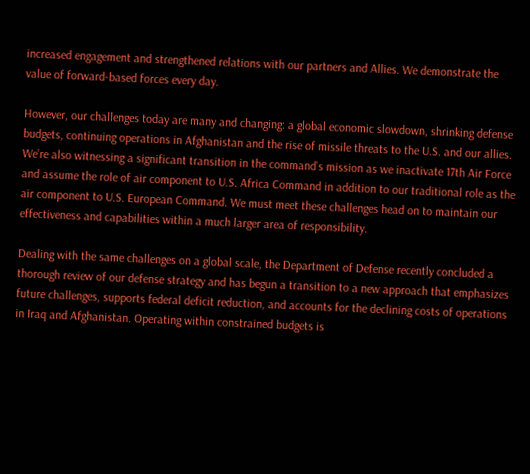increased engagement and strengthened relations with our partners and Allies. We demonstrate the value of forward-based forces every day.

However, our challenges today are many and changing: a global economic slowdown, shrinking defense budgets, continuing operations in Afghanistan and the rise of missile threats to the U.S. and our allies. We’re also witnessing a significant transition in the command’s mission as we inactivate 17th Air Force and assume the role of air component to U.S. Africa Command in addition to our traditional role as the air component to U.S. European Command. We must meet these challenges head on to maintain our effectiveness and capabilities within a much larger area of responsibility.

Dealing with the same challenges on a global scale, the Department of Defense recently concluded a thorough review of our defense strategy and has begun a transition to a new approach that emphasizes future challenges, supports federal deficit reduction, and accounts for the declining costs of operations in Iraq and Afghanistan. Operating within constrained budgets is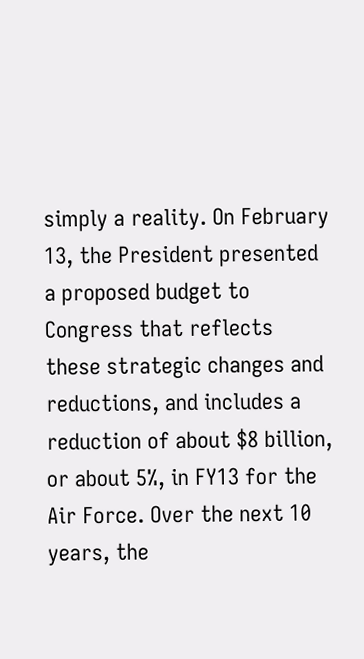simply a reality. On February 13, the President presented a proposed budget to Congress that reflects these strategic changes and reductions, and includes a reduction of about $8 billion, or about 5%, in FY13 for the Air Force. Over the next 10 years, the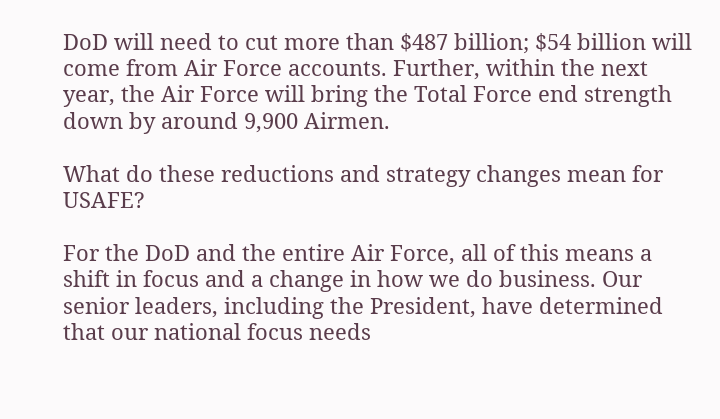DoD will need to cut more than $487 billion; $54 billion will come from Air Force accounts. Further, within the next year, the Air Force will bring the Total Force end strength down by around 9,900 Airmen.

What do these reductions and strategy changes mean for USAFE?

For the DoD and the entire Air Force, all of this means a shift in focus and a change in how we do business. Our senior leaders, including the President, have determined that our national focus needs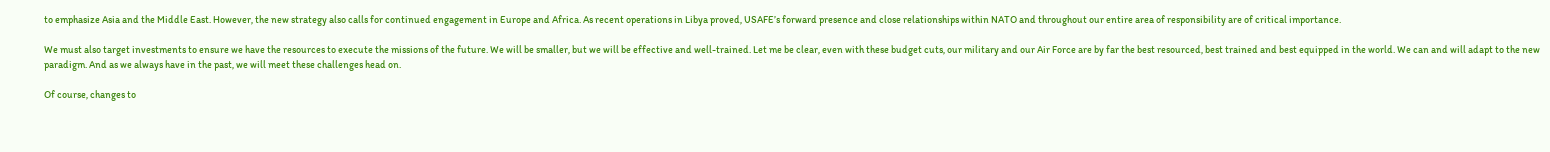to emphasize Asia and the Middle East. However, the new strategy also calls for continued engagement in Europe and Africa. As recent operations in Libya proved, USAFE’s forward presence and close relationships within NATO and throughout our entire area of responsibility are of critical importance.

We must also target investments to ensure we have the resources to execute the missions of the future. We will be smaller, but we will be effective and well-trained. Let me be clear, even with these budget cuts, our military and our Air Force are by far the best resourced, best trained and best equipped in the world. We can and will adapt to the new paradigm. And as we always have in the past, we will meet these challenges head on.

Of course, changes to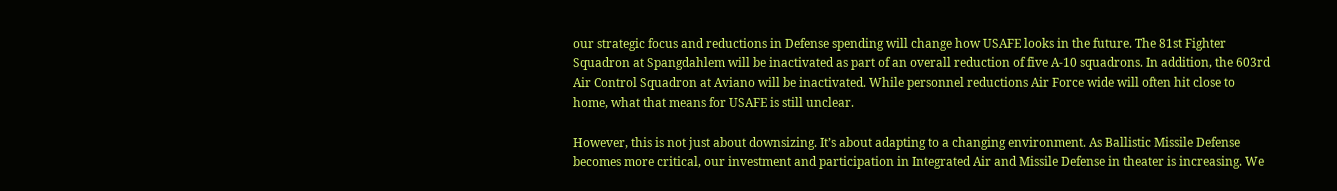our strategic focus and reductions in Defense spending will change how USAFE looks in the future. The 81st Fighter Squadron at Spangdahlem will be inactivated as part of an overall reduction of five A-10 squadrons. In addition, the 603rd Air Control Squadron at Aviano will be inactivated. While personnel reductions Air Force wide will often hit close to home, what that means for USAFE is still unclear.

However, this is not just about downsizing. It’s about adapting to a changing environment. As Ballistic Missile Defense becomes more critical, our investment and participation in Integrated Air and Missile Defense in theater is increasing. We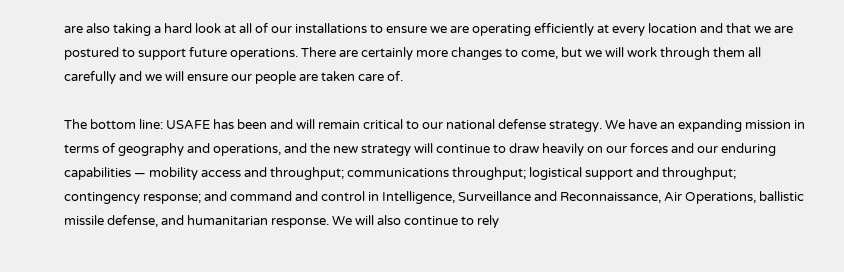are also taking a hard look at all of our installations to ensure we are operating efficiently at every location and that we are postured to support future operations. There are certainly more changes to come, but we will work through them all carefully and we will ensure our people are taken care of.

The bottom line: USAFE has been and will remain critical to our national defense strategy. We have an expanding mission in terms of geography and operations, and the new strategy will continue to draw heavily on our forces and our enduring capabilities — mobility access and throughput; communications throughput; logistical support and throughput; contingency response; and command and control in Intelligence, Surveillance and Reconnaissance, Air Operations, ballistic missile defense, and humanitarian response. We will also continue to rely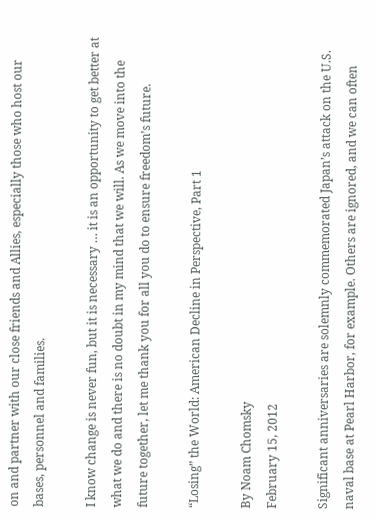on and partner with our close friends and Allies, especially those who host our bases, personnel and families.

I know change is never fun, but it is necessary … it is an opportunity to get better at what we do and there is no doubt in my mind that we will. As we move into the future together, let me thank you for all you do to ensure freedom’s future.

“Losing” the World: American Decline in Perspective, Part 1

By Noam Chomsky
February 15, 2012

Significant anniversaries are solemnly commemorated Japan’s attack on the U.S. naval base at Pearl Harbor, for example. Others are ignored, and we can often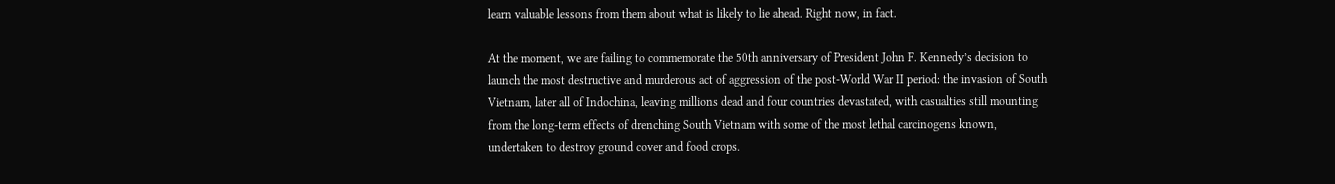learn valuable lessons from them about what is likely to lie ahead. Right now, in fact.

At the moment, we are failing to commemorate the 50th anniversary of President John F. Kennedy’s decision to launch the most destructive and murderous act of aggression of the post-World War II period: the invasion of South Vietnam, later all of Indochina, leaving millions dead and four countries devastated, with casualties still mounting from the long-term effects of drenching South Vietnam with some of the most lethal carcinogens known, undertaken to destroy ground cover and food crops.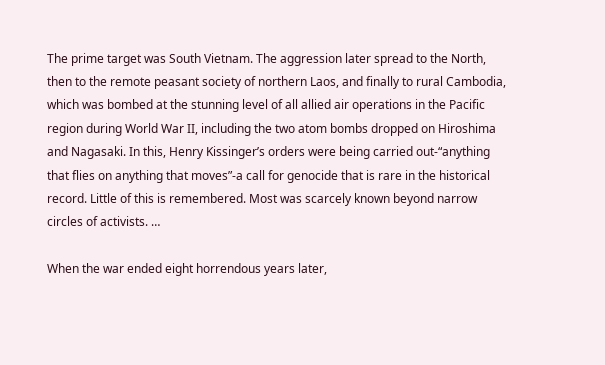The prime target was South Vietnam. The aggression later spread to the North, then to the remote peasant society of northern Laos, and finally to rural Cambodia, which was bombed at the stunning level of all allied air operations in the Pacific region during World War II, including the two atom bombs dropped on Hiroshima and Nagasaki. In this, Henry Kissinger’s orders were being carried out-“anything that flies on anything that moves”-a call for genocide that is rare in the historical record. Little of this is remembered. Most was scarcely known beyond narrow circles of activists. …

When the war ended eight horrendous years later,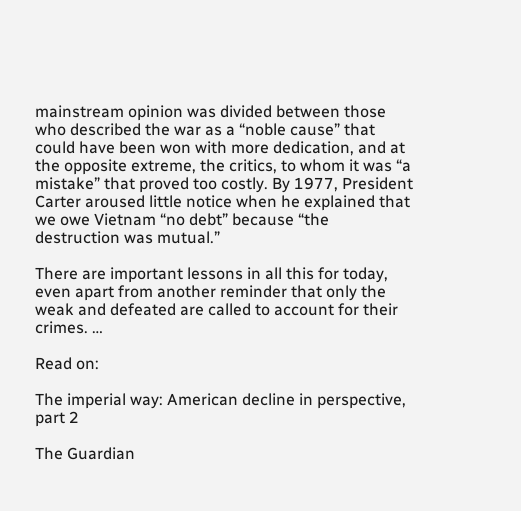mainstream opinion was divided between those who described the war as a “noble cause” that could have been won with more dedication, and at the opposite extreme, the critics, to whom it was “a mistake” that proved too costly. By 1977, President Carter aroused little notice when he explained that we owe Vietnam “no debt” because “the destruction was mutual.”

There are important lessons in all this for today, even apart from another reminder that only the weak and defeated are called to account for their crimes. …

Read on:

The imperial way: American decline in perspective, part 2

The Guardian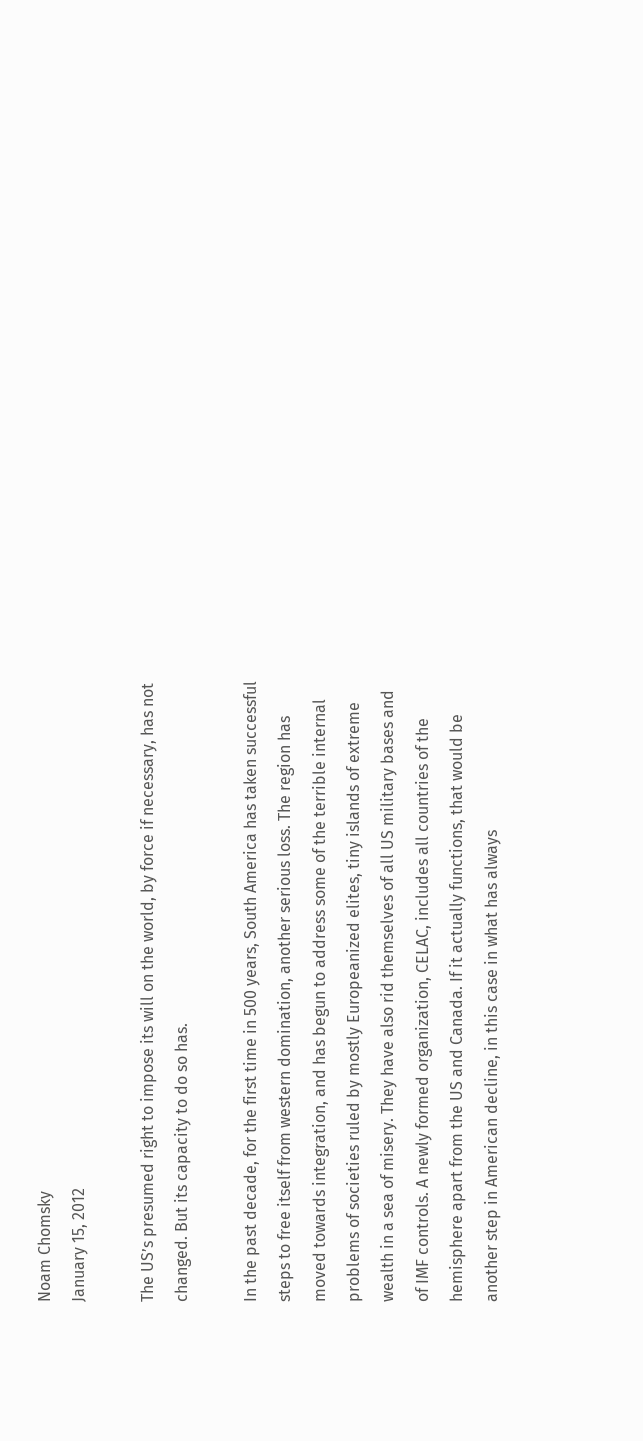Noam Chomsky
January 15, 2012

The US’s presumed right to impose its will on the world, by force if necessary, has not changed. But its capacity to do so has.

In the past decade, for the first time in 500 years, South America has taken successful steps to free itself from western domination, another serious loss. The region has moved towards integration, and has begun to address some of the terrible internal problems of societies ruled by mostly Europeanized elites, tiny islands of extreme wealth in a sea of misery. They have also rid themselves of all US military bases and of IMF controls. A newly formed organization, CELAC, includes all countries of the hemisphere apart from the US and Canada. If it actually functions, that would be another step in American decline, in this case in what has always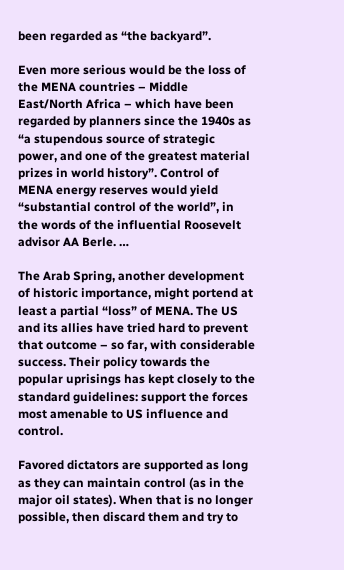been regarded as “the backyard”.

Even more serious would be the loss of the MENA countries – Middle East/North Africa – which have been regarded by planners since the 1940s as “a stupendous source of strategic power, and one of the greatest material prizes in world history”. Control of MENA energy reserves would yield “substantial control of the world”, in the words of the influential Roosevelt advisor AA Berle. …

The Arab Spring, another development of historic importance, might portend at least a partial “loss” of MENA. The US and its allies have tried hard to prevent that outcome – so far, with considerable success. Their policy towards the popular uprisings has kept closely to the standard guidelines: support the forces most amenable to US influence and control.

Favored dictators are supported as long as they can maintain control (as in the major oil states). When that is no longer possible, then discard them and try to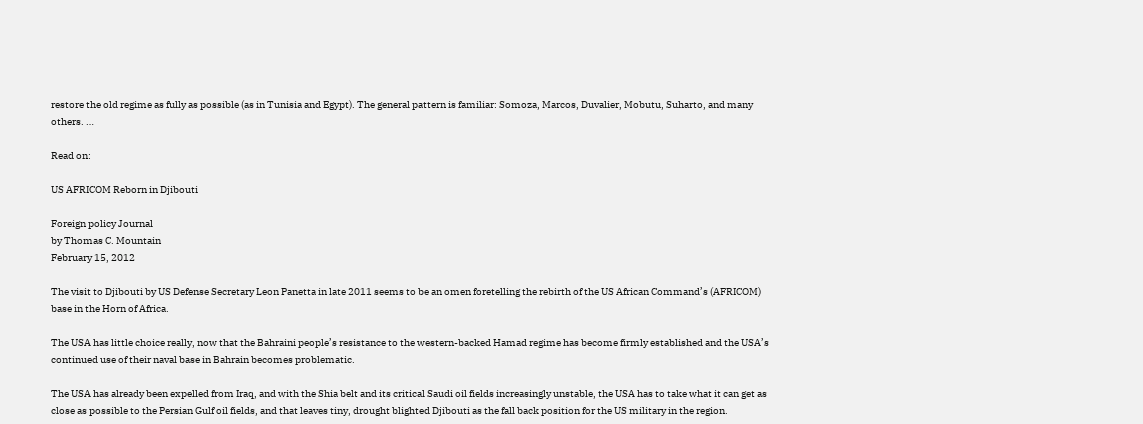restore the old regime as fully as possible (as in Tunisia and Egypt). The general pattern is familiar: Somoza, Marcos, Duvalier, Mobutu, Suharto, and many others. …

Read on:

US AFRICOM Reborn in Djibouti

Foreign policy Journal
by Thomas C. Mountain
February 15, 2012

The visit to Djibouti by US Defense Secretary Leon Panetta in late 2011 seems to be an omen foretelling the rebirth of the US African Command’s (AFRICOM) base in the Horn of Africa.

The USA has little choice really, now that the Bahraini people’s resistance to the western-backed Hamad regime has become firmly established and the USA’s continued use of their naval base in Bahrain becomes problematic.

The USA has already been expelled from Iraq, and with the Shia belt and its critical Saudi oil fields increasingly unstable, the USA has to take what it can get as close as possible to the Persian Gulf oil fields, and that leaves tiny, drought blighted Djibouti as the fall back position for the US military in the region.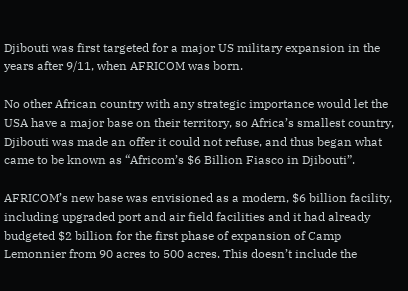Djibouti was first targeted for a major US military expansion in the years after 9/11, when AFRICOM was born.

No other African country with any strategic importance would let the USA have a major base on their territory, so Africa’s smallest country, Djibouti was made an offer it could not refuse, and thus began what came to be known as “Africom’s $6 Billion Fiasco in Djibouti”.

AFRICOM’s new base was envisioned as a modern, $6 billion facility, including upgraded port and air field facilities and it had already budgeted $2 billion for the first phase of expansion of Camp Lemonnier from 90 acres to 500 acres. This doesn’t include the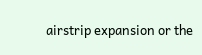airstrip expansion or the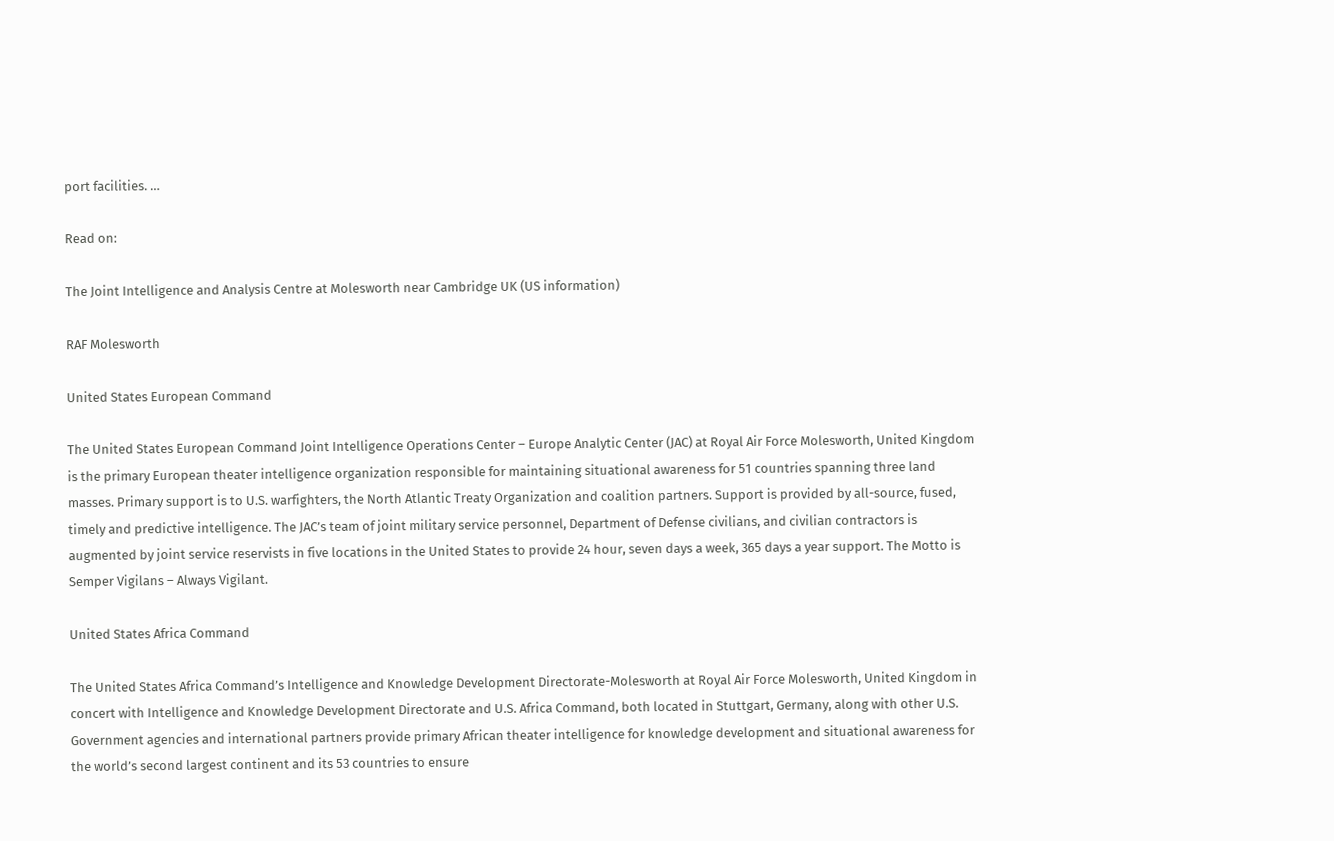port facilities. …

Read on:

The Joint Intelligence and Analysis Centre at Molesworth near Cambridge UK (US information)

RAF Molesworth

United States European Command

The United States European Command Joint Intelligence Operations Center – Europe Analytic Center (JAC) at Royal Air Force Molesworth, United Kingdom is the primary European theater intelligence organization responsible for maintaining situational awareness for 51 countries spanning three land masses. Primary support is to U.S. warfighters, the North Atlantic Treaty Organization and coalition partners. Support is provided by all-source, fused, timely and predictive intelligence. The JAC’s team of joint military service personnel, Department of Defense civilians, and civilian contractors is augmented by joint service reservists in five locations in the United States to provide 24 hour, seven days a week, 365 days a year support. The Motto is Semper Vigilans – Always Vigilant.

United States Africa Command

The United States Africa Command’s Intelligence and Knowledge Development Directorate-Molesworth at Royal Air Force Molesworth, United Kingdom in concert with Intelligence and Knowledge Development Directorate and U.S. Africa Command, both located in Stuttgart, Germany, along with other U.S. Government agencies and international partners provide primary African theater intelligence for knowledge development and situational awareness for the world’s second largest continent and its 53 countries to ensure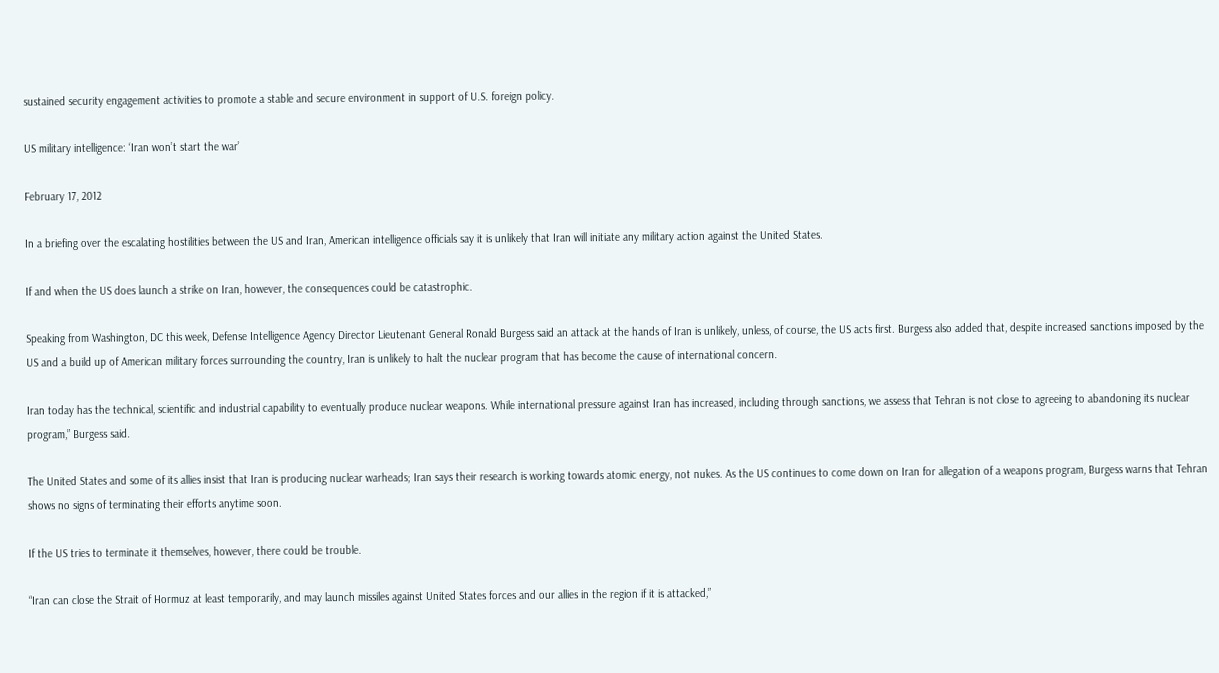sustained security engagement activities to promote a stable and secure environment in support of U.S. foreign policy.

US military intelligence: ‘Iran won’t start the war’

February 17, 2012

In a briefing over the escalating hostilities between the US and Iran, American intelligence officials say it is unlikely that Iran will initiate any military action against the United States.

If and when the US does launch a strike on Iran, however, the consequences could be catastrophic.

Speaking from Washington, DC this week, Defense Intelligence Agency Director Lieutenant General Ronald Burgess said an attack at the hands of Iran is unlikely, unless, of course, the US acts first. Burgess also added that, despite increased sanctions imposed by the US and a build up of American military forces surrounding the country, Iran is unlikely to halt the nuclear program that has become the cause of international concern.

Iran today has the technical, scientific and industrial capability to eventually produce nuclear weapons. While international pressure against Iran has increased, including through sanctions, we assess that Tehran is not close to agreeing to abandoning its nuclear program,” Burgess said.

The United States and some of its allies insist that Iran is producing nuclear warheads; Iran says their research is working towards atomic energy, not nukes. As the US continues to come down on Iran for allegation of a weapons program, Burgess warns that Tehran shows no signs of terminating their efforts anytime soon.

If the US tries to terminate it themselves, however, there could be trouble.

“Iran can close the Strait of Hormuz at least temporarily, and may launch missiles against United States forces and our allies in the region if it is attacked,”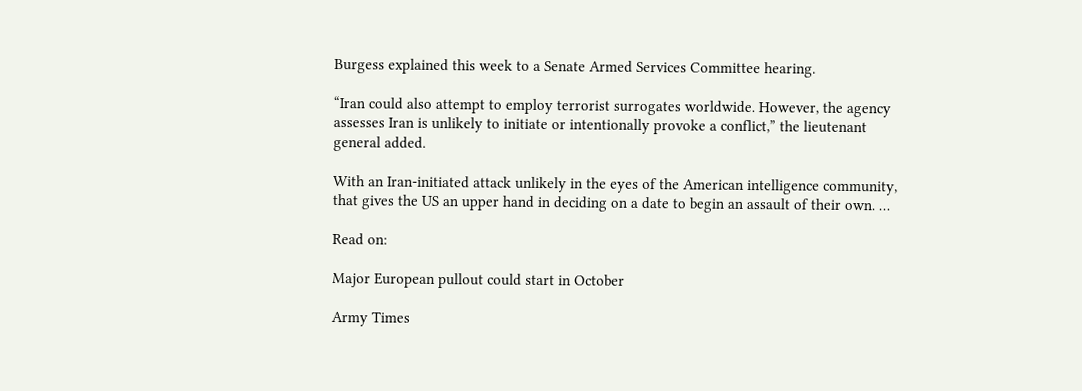Burgess explained this week to a Senate Armed Services Committee hearing.

“Iran could also attempt to employ terrorist surrogates worldwide. However, the agency assesses Iran is unlikely to initiate or intentionally provoke a conflict,” the lieutenant general added.

With an Iran-initiated attack unlikely in the eyes of the American intelligence community, that gives the US an upper hand in deciding on a date to begin an assault of their own. …

Read on:

Major European pullout could start in October

Army Times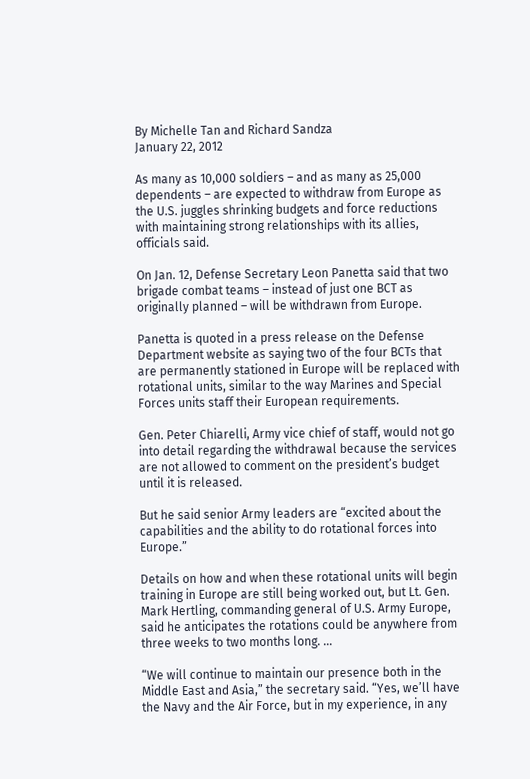By Michelle Tan and Richard Sandza
January 22, 2012

As many as 10,000 soldiers – and as many as 25,000 dependents – are expected to withdraw from Europe as the U.S. juggles shrinking budgets and force reductions with maintaining strong relationships with its allies, officials said.

On Jan. 12, Defense Secretary Leon Panetta said that two brigade combat teams – instead of just one BCT as originally planned – will be withdrawn from Europe.

Panetta is quoted in a press release on the Defense Department website as saying two of the four BCTs that are permanently stationed in Europe will be replaced with rotational units, similar to the way Marines and Special Forces units staff their European requirements.

Gen. Peter Chiarelli, Army vice chief of staff, would not go into detail regarding the withdrawal because the services are not allowed to comment on the president’s budget until it is released.

But he said senior Army leaders are “excited about the capabilities and the ability to do rotational forces into Europe.”

Details on how and when these rotational units will begin training in Europe are still being worked out, but Lt. Gen. Mark Hertling, commanding general of U.S. Army Europe, said he anticipates the rotations could be anywhere from three weeks to two months long. …

“We will continue to maintain our presence both in the Middle East and Asia,” the secretary said. “Yes, we’ll have the Navy and the Air Force, but in my experience, in any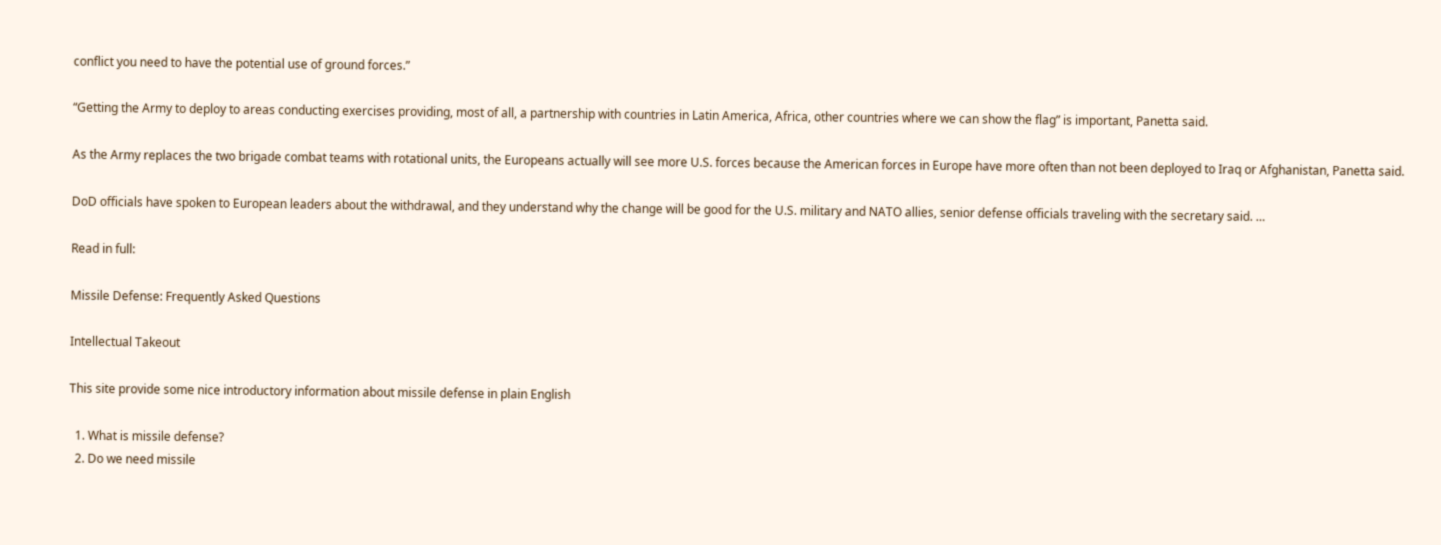conflict you need to have the potential use of ground forces.”

“Getting the Army to deploy to areas conducting exercises providing, most of all, a partnership with countries in Latin America, Africa, other countries where we can show the flag” is important, Panetta said.

As the Army replaces the two brigade combat teams with rotational units, the Europeans actually will see more U.S. forces because the American forces in Europe have more often than not been deployed to Iraq or Afghanistan, Panetta said.

DoD officials have spoken to European leaders about the withdrawal, and they understand why the change will be good for the U.S. military and NATO allies, senior defense officials traveling with the secretary said. …

Read in full:

Missile Defense: Frequently Asked Questions

Intellectual Takeout

This site provide some nice introductory information about missile defense in plain English

  1. What is missile defense?
  2. Do we need missile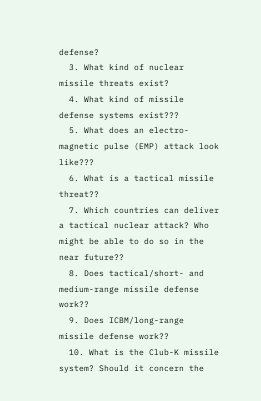defense?
  3. What kind of nuclear missile threats exist?
  4. What kind of missile defense systems exist???
  5. What does an electro-magnetic pulse (EMP) attack look like???
  6. What is a tactical missile threat??
  7. Which countries can deliver a tactical nuclear attack? Who might be able to do so in the near future??
  8. Does tactical/short- and medium-range missile defense work??
  9. Does ICBM/long-range missile defense work??
  10. What is the Club-K missile system? Should it concern the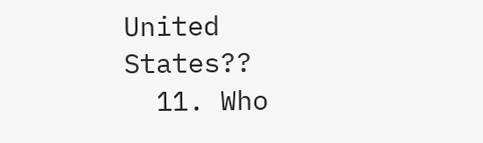United States??
  11. Who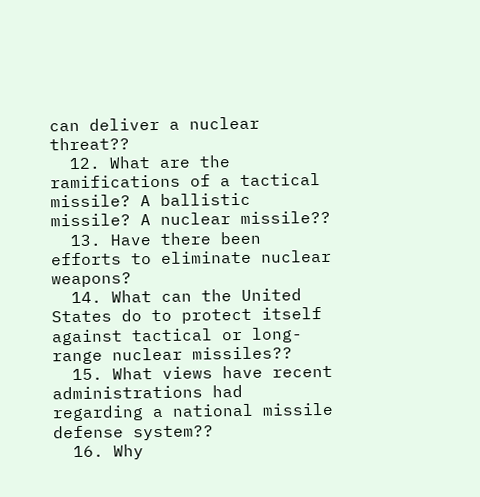can deliver a nuclear threat??
  12. What are the ramifications of a tactical missile? A ballistic missile? A nuclear missile??
  13. Have there been efforts to eliminate nuclear weapons?
  14. What can the United States do to protect itself against tactical or long-range nuclear missiles??
  15. What views have recent administrations had regarding a national missile defense system??
  16. Why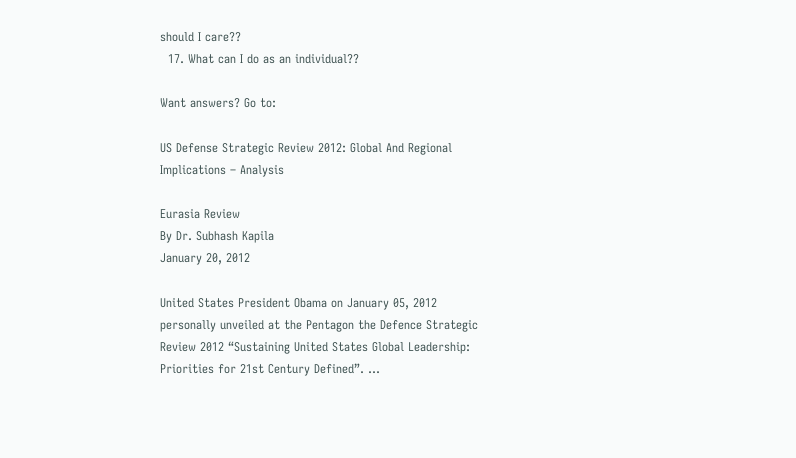should I care??
  17. What can I do as an individual??

Want answers? Go to:

US Defense Strategic Review 2012: Global And Regional Implications – Analysis

Eurasia Review
By Dr. Subhash Kapila
January 20, 2012

United States President Obama on January 05, 2012 personally unveiled at the Pentagon the Defence Strategic Review 2012 “Sustaining United States Global Leadership: Priorities for 21st Century Defined”. …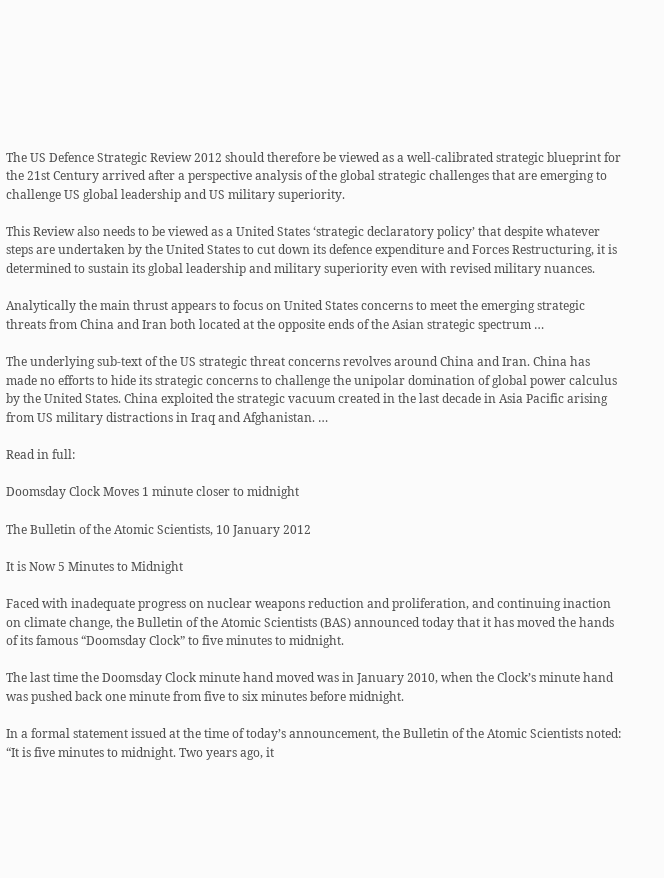The US Defence Strategic Review 2012 should therefore be viewed as a well-calibrated strategic blueprint for the 21st Century arrived after a perspective analysis of the global strategic challenges that are emerging to challenge US global leadership and US military superiority.

This Review also needs to be viewed as a United States ‘strategic declaratory policy’ that despite whatever steps are undertaken by the United States to cut down its defence expenditure and Forces Restructuring, it is determined to sustain its global leadership and military superiority even with revised military nuances.

Analytically the main thrust appears to focus on United States concerns to meet the emerging strategic threats from China and Iran both located at the opposite ends of the Asian strategic spectrum …

The underlying sub-text of the US strategic threat concerns revolves around China and Iran. China has made no efforts to hide its strategic concerns to challenge the unipolar domination of global power calculus by the United States. China exploited the strategic vacuum created in the last decade in Asia Pacific arising from US military distractions in Iraq and Afghanistan. …

Read in full:

Doomsday Clock Moves 1 minute closer to midnight

The Bulletin of the Atomic Scientists, 10 January 2012

It is Now 5 Minutes to Midnight

Faced with inadequate progress on nuclear weapons reduction and proliferation, and continuing inaction on climate change, the Bulletin of the Atomic Scientists (BAS) announced today that it has moved the hands of its famous “Doomsday Clock” to five minutes to midnight.

The last time the Doomsday Clock minute hand moved was in January 2010, when the Clock’s minute hand was pushed back one minute from five to six minutes before midnight.

In a formal statement issued at the time of today’s announcement, the Bulletin of the Atomic Scientists noted: “It is five minutes to midnight. Two years ago, it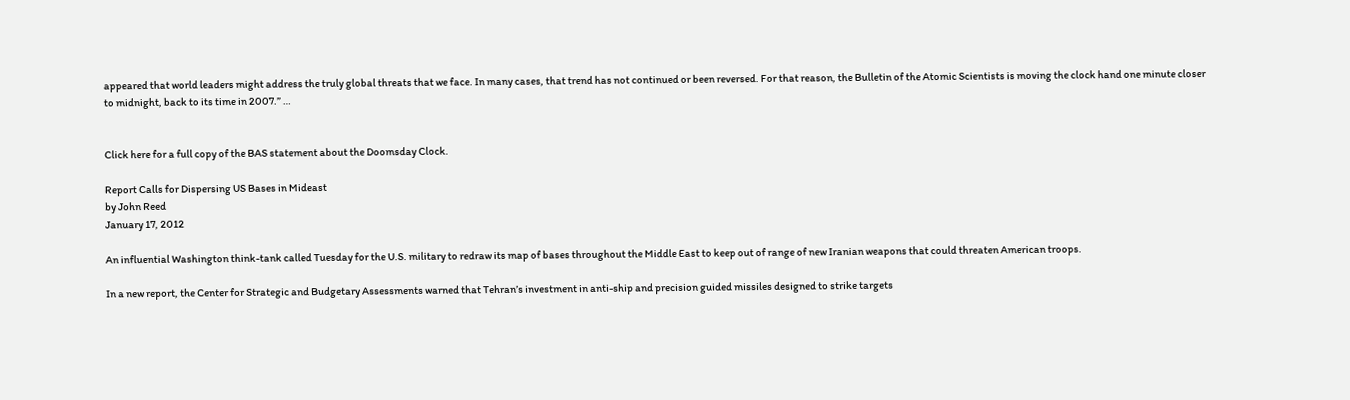appeared that world leaders might address the truly global threats that we face. In many cases, that trend has not continued or been reversed. For that reason, the Bulletin of the Atomic Scientists is moving the clock hand one minute closer to midnight, back to its time in 2007.” …


Click here for a full copy of the BAS statement about the Doomsday Clock.

Report Calls for Dispersing US Bases in Mideast
by John Reed
January 17, 2012

An influential Washington think-tank called Tuesday for the U.S. military to redraw its map of bases throughout the Middle East to keep out of range of new Iranian weapons that could threaten American troops.

In a new report, the Center for Strategic and Budgetary Assessments warned that Tehran’s investment in anti-ship and precision guided missiles designed to strike targets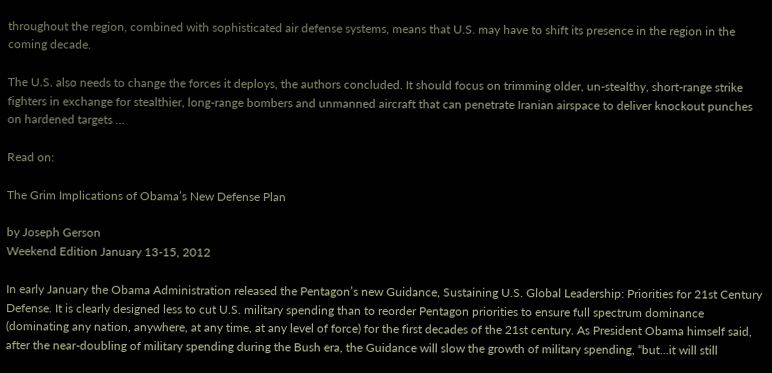throughout the region, combined with sophisticated air defense systems, means that U.S. may have to shift its presence in the region in the coming decade.

The U.S. also needs to change the forces it deploys, the authors concluded. It should focus on trimming older, un-stealthy, short-range strike fighters in exchange for stealthier, long-range bombers and unmanned aircraft that can penetrate Iranian airspace to deliver knockout punches on hardened targets …

Read on:

The Grim Implications of Obama’s New Defense Plan

by Joseph Gerson
Weekend Edition January 13-15, 2012

In early January the Obama Administration released the Pentagon’s new Guidance, Sustaining U.S. Global Leadership: Priorities for 21st Century Defense. It is clearly designed less to cut U.S. military spending than to reorder Pentagon priorities to ensure full spectrum dominance (dominating any nation, anywhere, at any time, at any level of force) for the first decades of the 21st century. As President Obama himself said, after the near-doubling of military spending during the Bush era, the Guidance will slow the growth of military spending, “but…it will still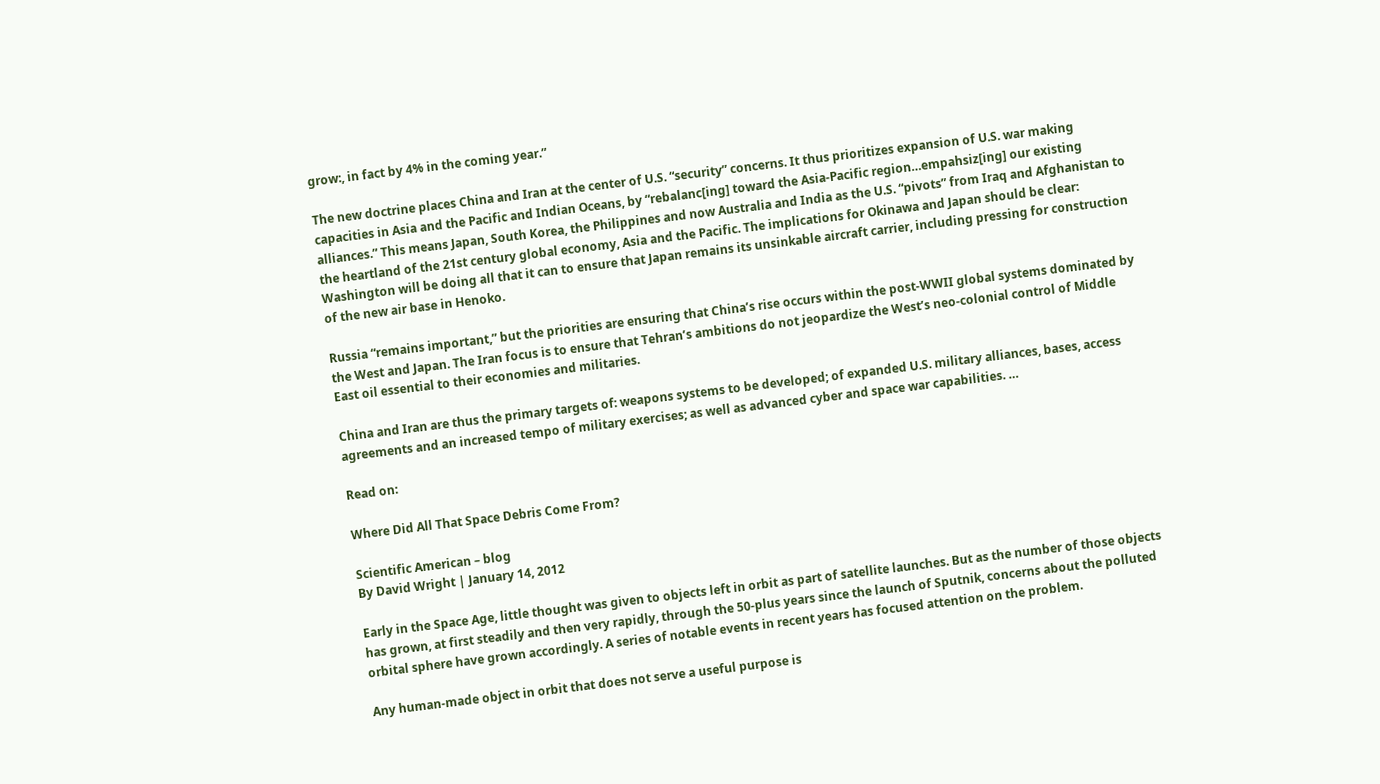grow:, in fact by 4% in the coming year.”

The new doctrine places China and Iran at the center of U.S. “security” concerns. It thus prioritizes expansion of U.S. war making capacities in Asia and the Pacific and Indian Oceans, by “rebalanc[ing] toward the Asia-Pacific region…empahsiz[ing] our existing alliances.” This means Japan, South Korea, the Philippines and now Australia and India as the U.S. “pivots” from Iraq and Afghanistan to the heartland of the 21st century global economy, Asia and the Pacific. The implications for Okinawa and Japan should be clear: Washington will be doing all that it can to ensure that Japan remains its unsinkable aircraft carrier, including pressing for construction of the new air base in Henoko.

Russia “remains important,” but the priorities are ensuring that China’s rise occurs within the post-WWII global systems dominated by the West and Japan. The Iran focus is to ensure that Tehran’s ambitions do not jeopardize the West’s neo-colonial control of Middle East oil essential to their economies and militaries.

China and Iran are thus the primary targets of: weapons systems to be developed; of expanded U.S. military alliances, bases, access agreements and an increased tempo of military exercises; as well as advanced cyber and space war capabilities. …

Read on:

Where Did All That Space Debris Come From?

Scientific American – blog
By David Wright | January 14, 2012

Early in the Space Age, little thought was given to objects left in orbit as part of satellite launches. But as the number of those objects has grown, at first steadily and then very rapidly, through the 50-plus years since the launch of Sputnik, concerns about the polluted orbital sphere have grown accordingly. A series of notable events in recent years has focused attention on the problem.

Any human-made object in orbit that does not serve a useful purpose is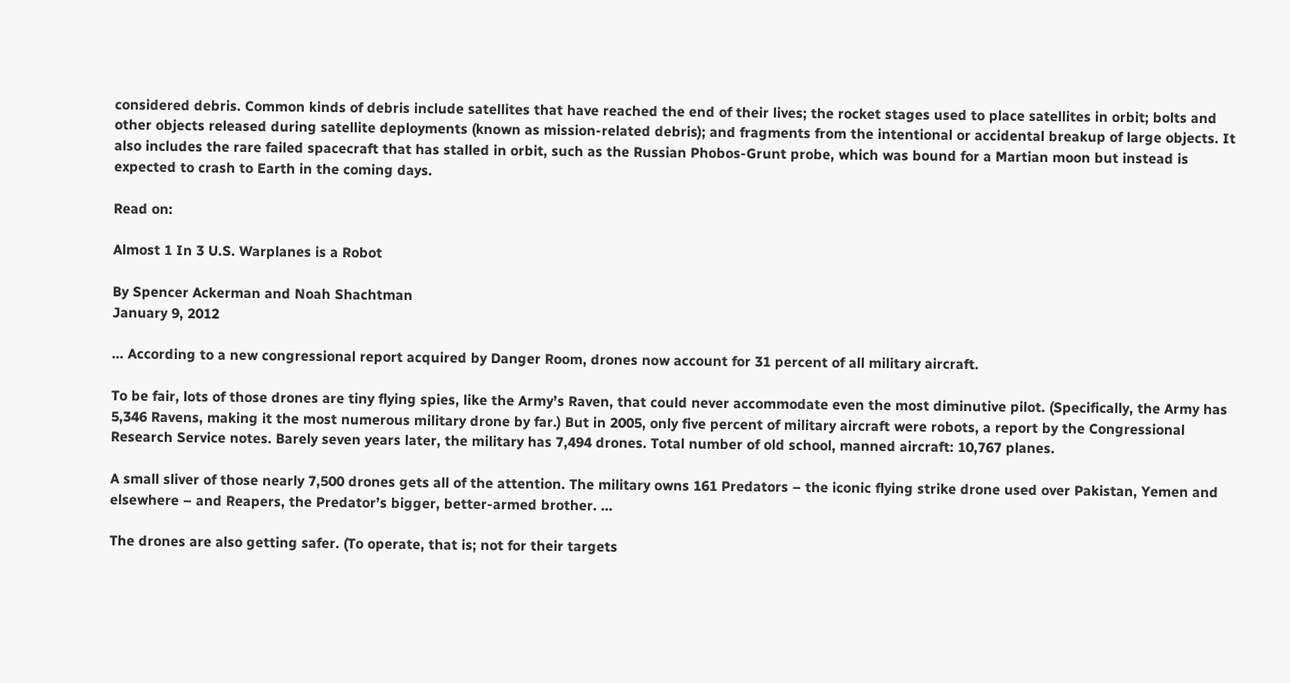considered debris. Common kinds of debris include satellites that have reached the end of their lives; the rocket stages used to place satellites in orbit; bolts and other objects released during satellite deployments (known as mission-related debris); and fragments from the intentional or accidental breakup of large objects. It also includes the rare failed spacecraft that has stalled in orbit, such as the Russian Phobos-Grunt probe, which was bound for a Martian moon but instead is expected to crash to Earth in the coming days.

Read on:

Almost 1 In 3 U.S. Warplanes is a Robot

By Spencer Ackerman and Noah Shachtman
January 9, 2012

… According to a new congressional report acquired by Danger Room, drones now account for 31 percent of all military aircraft.

To be fair, lots of those drones are tiny flying spies, like the Army’s Raven, that could never accommodate even the most diminutive pilot. (Specifically, the Army has 5,346 Ravens, making it the most numerous military drone by far.) But in 2005, only five percent of military aircraft were robots, a report by the Congressional Research Service notes. Barely seven years later, the military has 7,494 drones. Total number of old school, manned aircraft: 10,767 planes.

A small sliver of those nearly 7,500 drones gets all of the attention. The military owns 161 Predators – the iconic flying strike drone used over Pakistan, Yemen and elsewhere – and Reapers, the Predator’s bigger, better-armed brother. …

The drones are also getting safer. (To operate, that is; not for their targets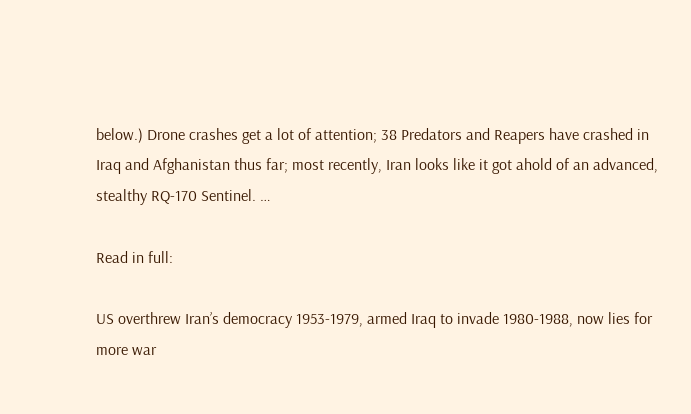below.) Drone crashes get a lot of attention; 38 Predators and Reapers have crashed in Iraq and Afghanistan thus far; most recently, Iran looks like it got ahold of an advanced, stealthy RQ-170 Sentinel. …

Read in full:

US overthrew Iran’s democracy 1953-1979, armed Iraq to invade 1980-1988, now lies for more war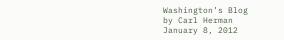Washington’s Blog
by Carl Herman
January 8, 2012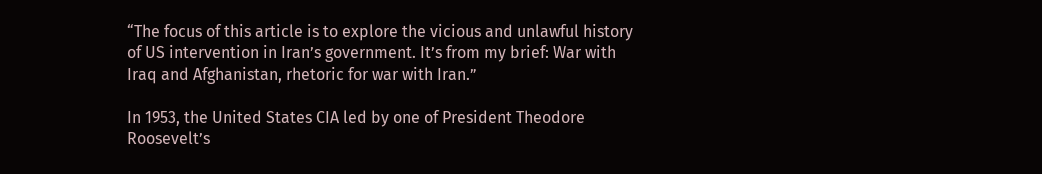“The focus of this article is to explore the vicious and unlawful history of US intervention in Iran’s government. It’s from my brief: War with Iraq and Afghanistan, rhetoric for war with Iran.”

In 1953, the United States CIA led by one of President Theodore Roosevelt’s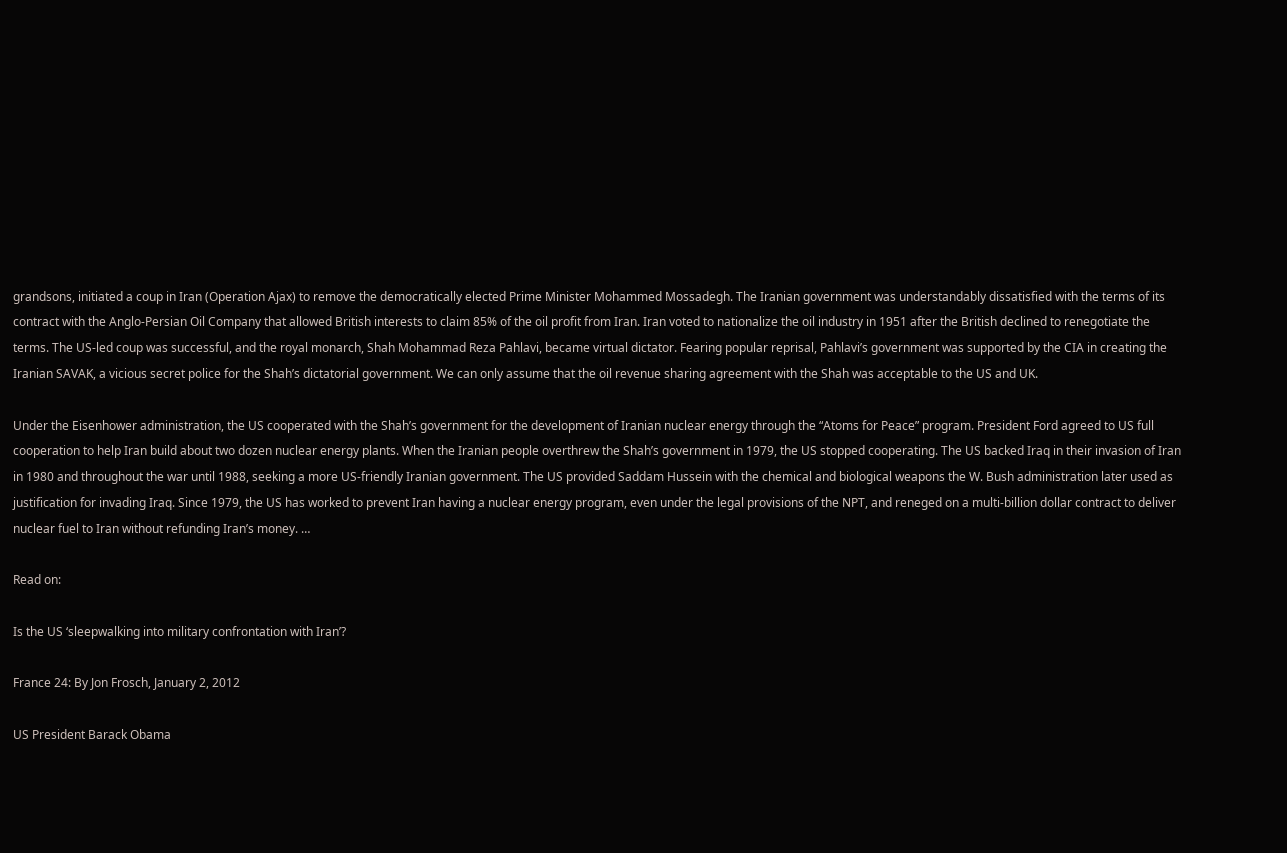grandsons, initiated a coup in Iran (Operation Ajax) to remove the democratically elected Prime Minister Mohammed Mossadegh. The Iranian government was understandably dissatisfied with the terms of its contract with the Anglo-Persian Oil Company that allowed British interests to claim 85% of the oil profit from Iran. Iran voted to nationalize the oil industry in 1951 after the British declined to renegotiate the terms. The US-led coup was successful, and the royal monarch, Shah Mohammad Reza Pahlavi, became virtual dictator. Fearing popular reprisal, Pahlavi’s government was supported by the CIA in creating the Iranian SAVAK, a vicious secret police for the Shah’s dictatorial government. We can only assume that the oil revenue sharing agreement with the Shah was acceptable to the US and UK.

Under the Eisenhower administration, the US cooperated with the Shah’s government for the development of Iranian nuclear energy through the “Atoms for Peace” program. President Ford agreed to US full cooperation to help Iran build about two dozen nuclear energy plants. When the Iranian people overthrew the Shah’s government in 1979, the US stopped cooperating. The US backed Iraq in their invasion of Iran in 1980 and throughout the war until 1988, seeking a more US-friendly Iranian government. The US provided Saddam Hussein with the chemical and biological weapons the W. Bush administration later used as justification for invading Iraq. Since 1979, the US has worked to prevent Iran having a nuclear energy program, even under the legal provisions of the NPT, and reneged on a multi-billion dollar contract to deliver nuclear fuel to Iran without refunding Iran’s money. …

Read on:

Is the US ‘sleepwalking into military confrontation with Iran’?

France 24: By Jon Frosch, January 2, 2012

US President Barack Obama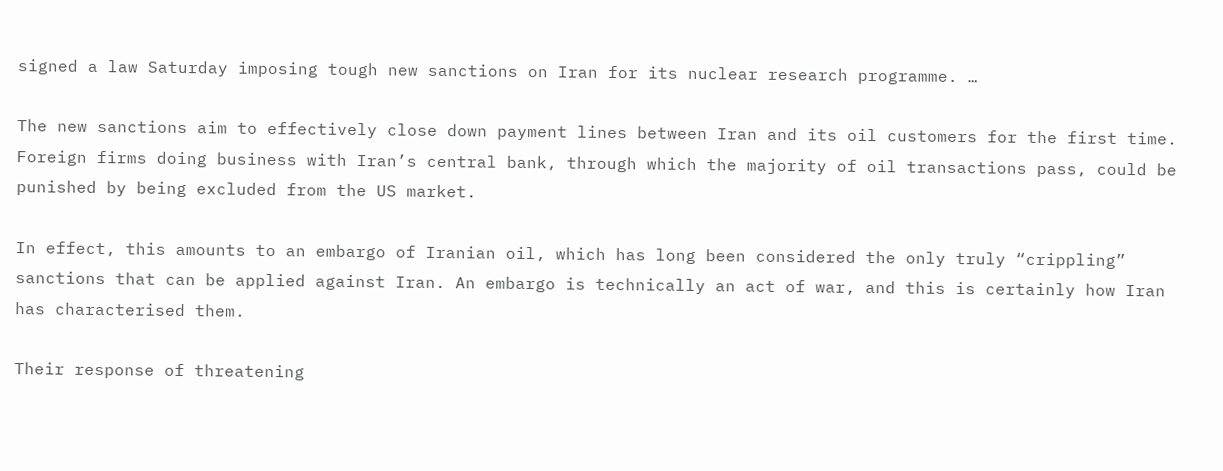signed a law Saturday imposing tough new sanctions on Iran for its nuclear research programme. …

The new sanctions aim to effectively close down payment lines between Iran and its oil customers for the first time. Foreign firms doing business with Iran’s central bank, through which the majority of oil transactions pass, could be punished by being excluded from the US market.

In effect, this amounts to an embargo of Iranian oil, which has long been considered the only truly “crippling” sanctions that can be applied against Iran. An embargo is technically an act of war, and this is certainly how Iran has characterised them.

Their response of threatening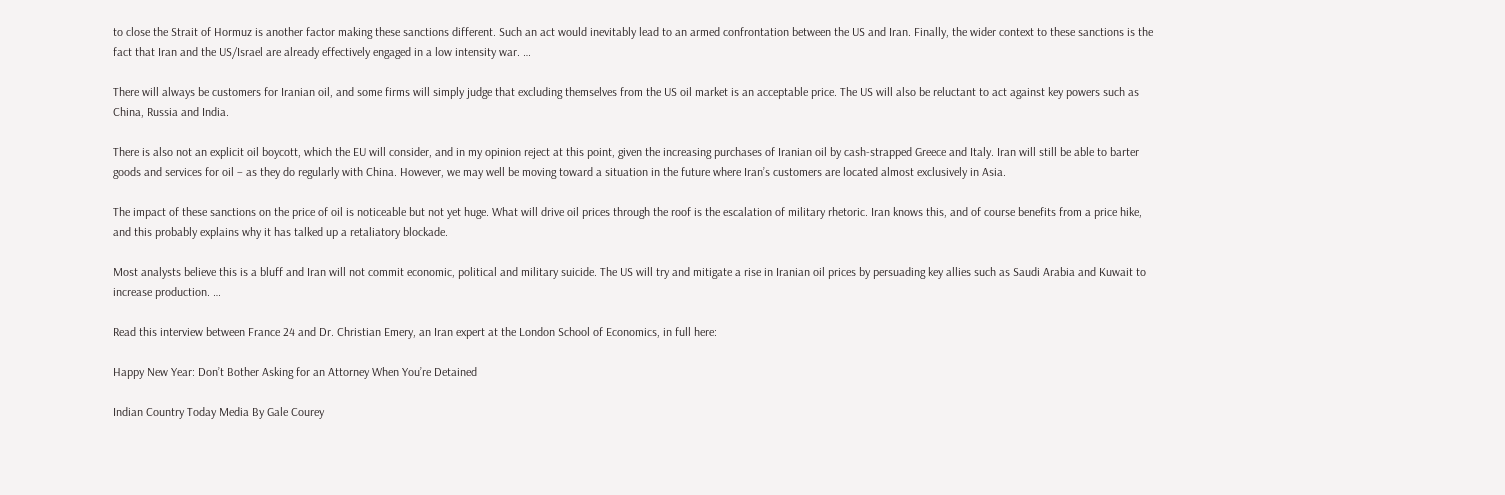to close the Strait of Hormuz is another factor making these sanctions different. Such an act would inevitably lead to an armed confrontation between the US and Iran. Finally, the wider context to these sanctions is the fact that Iran and the US/Israel are already effectively engaged in a low intensity war. …

There will always be customers for Iranian oil, and some firms will simply judge that excluding themselves from the US oil market is an acceptable price. The US will also be reluctant to act against key powers such as China, Russia and India.

There is also not an explicit oil boycott, which the EU will consider, and in my opinion reject at this point, given the increasing purchases of Iranian oil by cash-strapped Greece and Italy. Iran will still be able to barter goods and services for oil – as they do regularly with China. However, we may well be moving toward a situation in the future where Iran’s customers are located almost exclusively in Asia.

The impact of these sanctions on the price of oil is noticeable but not yet huge. What will drive oil prices through the roof is the escalation of military rhetoric. Iran knows this, and of course benefits from a price hike, and this probably explains why it has talked up a retaliatory blockade.

Most analysts believe this is a bluff and Iran will not commit economic, political and military suicide. The US will try and mitigate a rise in Iranian oil prices by persuading key allies such as Saudi Arabia and Kuwait to increase production. …

Read this interview between France 24 and Dr. Christian Emery, an Iran expert at the London School of Economics, in full here:

Happy New Year: Don’t Bother Asking for an Attorney When You’re Detained

Indian Country Today Media By Gale Courey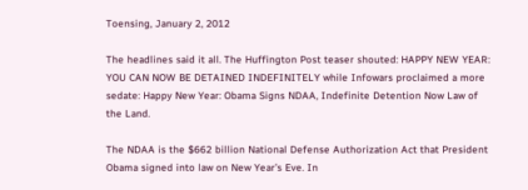Toensing, January 2, 2012

The headlines said it all. The Huffington Post teaser shouted: HAPPY NEW YEAR: YOU CAN NOW BE DETAINED INDEFINITELY while Infowars proclaimed a more sedate: Happy New Year: Obama Signs NDAA, Indefinite Detention Now Law of the Land.

The NDAA is the $662 billion National Defense Authorization Act that President Obama signed into law on New Year’s Eve. In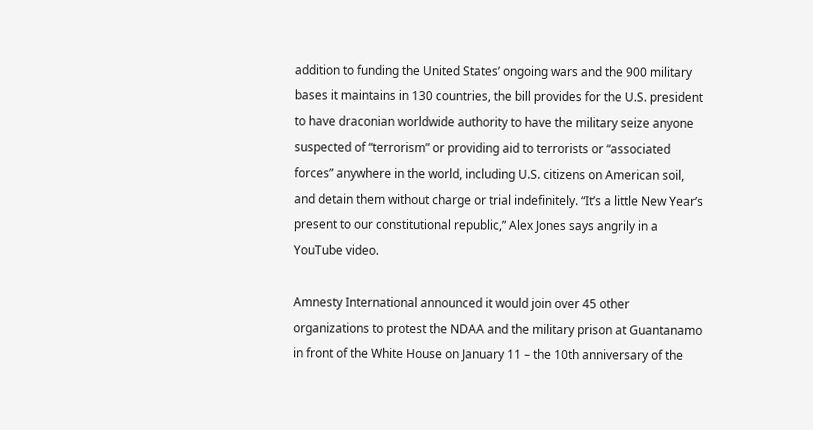addition to funding the United States’ ongoing wars and the 900 military bases it maintains in 130 countries, the bill provides for the U.S. president to have draconian worldwide authority to have the military seize anyone suspected of “terrorism” or providing aid to terrorists or “associated forces” anywhere in the world, including U.S. citizens on American soil, and detain them without charge or trial indefinitely. “It’s a little New Year’s present to our constitutional republic,” Alex Jones says angrily in a YouTube video.

Amnesty International announced it would join over 45 other organizations to protest the NDAA and the military prison at Guantanamo in front of the White House on January 11 – the 10th anniversary of the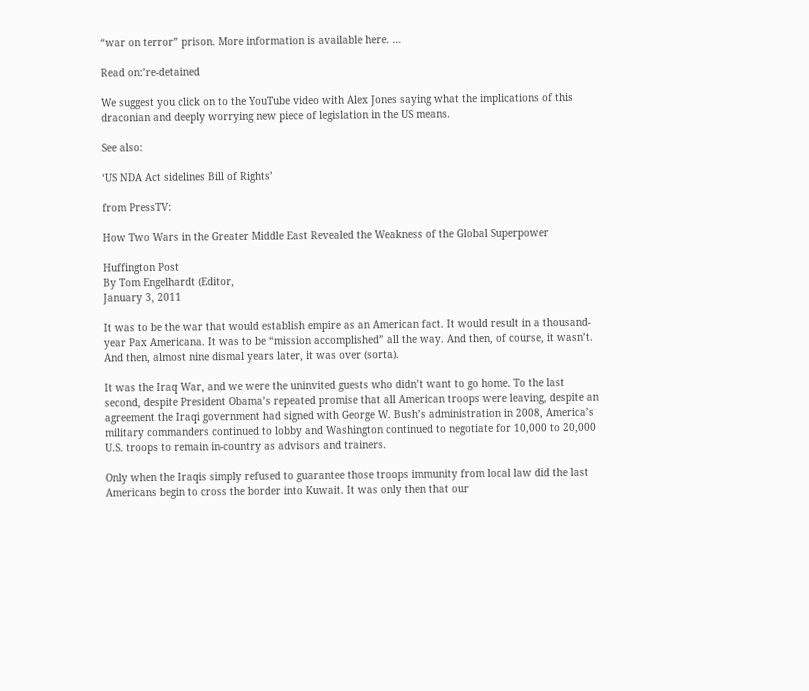“war on terror” prison. More information is available here. …

Read on:’re-detained

We suggest you click on to the YouTube video with Alex Jones saying what the implications of this draconian and deeply worrying new piece of legislation in the US means.

See also:

‘US NDA Act sidelines Bill of Rights’

from PressTV:

How Two Wars in the Greater Middle East Revealed the Weakness of the Global Superpower

Huffington Post
By Tom Engelhardt (Editor,
January 3, 2011

It was to be the war that would establish empire as an American fact. It would result in a thousand-year Pax Americana. It was to be “mission accomplished” all the way. And then, of course, it wasn’t. And then, almost nine dismal years later, it was over (sorta).

It was the Iraq War, and we were the uninvited guests who didn’t want to go home. To the last second, despite President Obama’s repeated promise that all American troops were leaving, despite an agreement the Iraqi government had signed with George W. Bush’s administration in 2008, America’s military commanders continued to lobby and Washington continued to negotiate for 10,000 to 20,000 U.S. troops to remain in-country as advisors and trainers.

Only when the Iraqis simply refused to guarantee those troops immunity from local law did the last Americans begin to cross the border into Kuwait. It was only then that our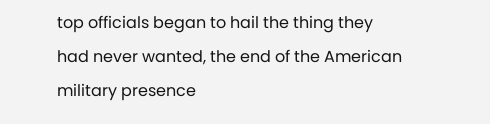top officials began to hail the thing they had never wanted, the end of the American military presence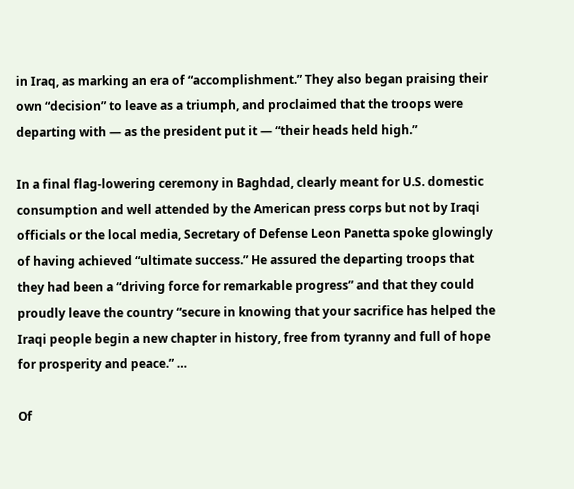in Iraq, as marking an era of “accomplishment.” They also began praising their own “decision” to leave as a triumph, and proclaimed that the troops were departing with — as the president put it — “their heads held high.”

In a final flag-lowering ceremony in Baghdad, clearly meant for U.S. domestic consumption and well attended by the American press corps but not by Iraqi officials or the local media, Secretary of Defense Leon Panetta spoke glowingly of having achieved “ultimate success.” He assured the departing troops that they had been a “driving force for remarkable progress” and that they could proudly leave the country “secure in knowing that your sacrifice has helped the Iraqi people begin a new chapter in history, free from tyranny and full of hope for prosperity and peace.” …

Of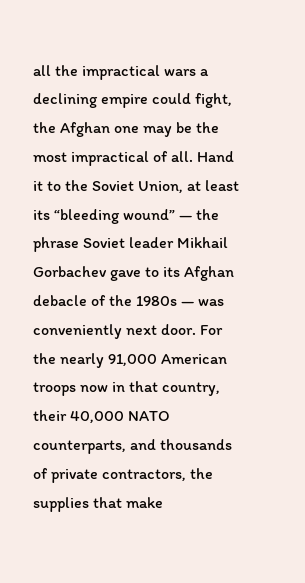all the impractical wars a declining empire could fight, the Afghan one may be the most impractical of all. Hand it to the Soviet Union, at least its “bleeding wound” — the phrase Soviet leader Mikhail Gorbachev gave to its Afghan debacle of the 1980s — was conveniently next door. For the nearly 91,000 American troops now in that country, their 40,000 NATO counterparts, and thousands of private contractors, the supplies that make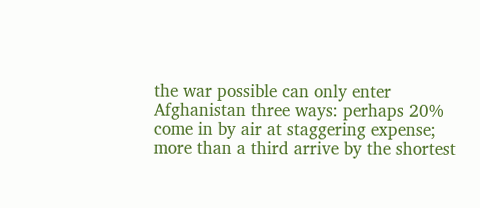the war possible can only enter Afghanistan three ways: perhaps 20% come in by air at staggering expense; more than a third arrive by the shortest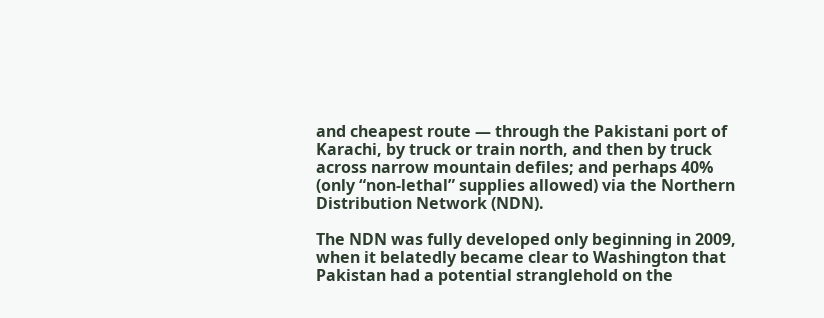and cheapest route — through the Pakistani port of Karachi, by truck or train north, and then by truck across narrow mountain defiles; and perhaps 40% (only “non-lethal” supplies allowed) via the Northern Distribution Network (NDN).

The NDN was fully developed only beginning in 2009, when it belatedly became clear to Washington that Pakistan had a potential stranglehold on the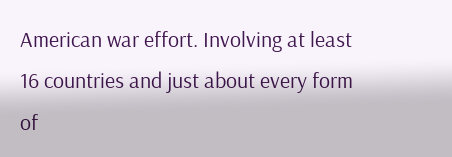American war effort. Involving at least 16 countries and just about every form of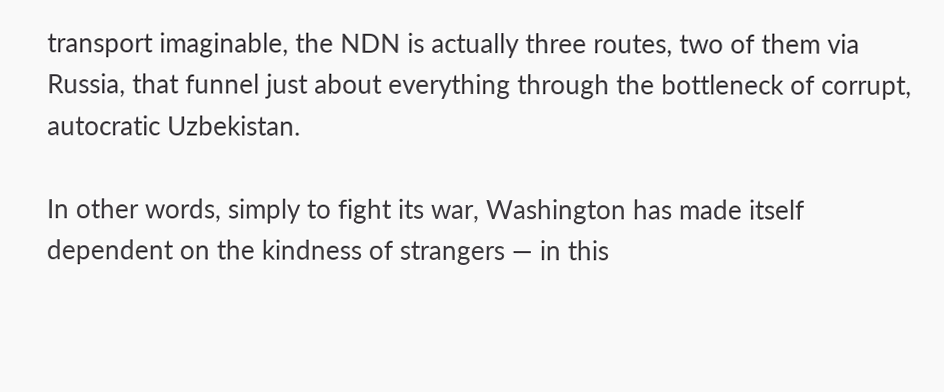transport imaginable, the NDN is actually three routes, two of them via Russia, that funnel just about everything through the bottleneck of corrupt, autocratic Uzbekistan.

In other words, simply to fight its war, Washington has made itself dependent on the kindness of strangers — in this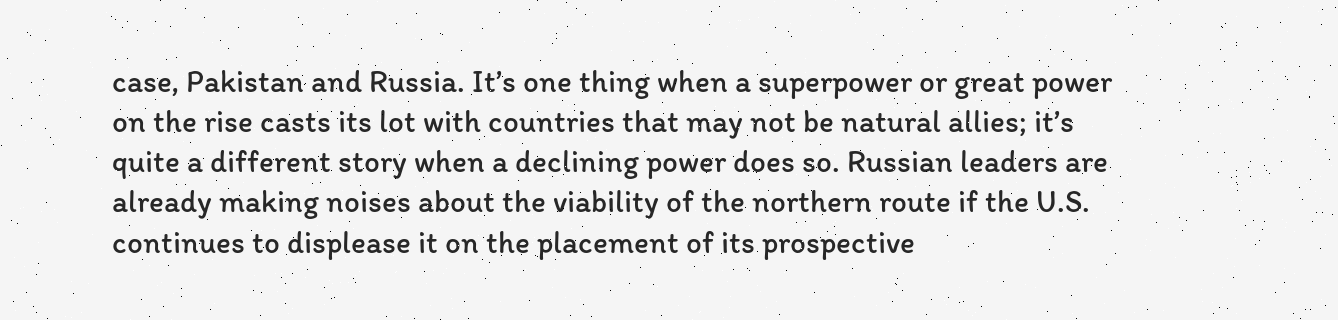case, Pakistan and Russia. It’s one thing when a superpower or great power on the rise casts its lot with countries that may not be natural allies; it’s quite a different story when a declining power does so. Russian leaders are already making noises about the viability of the northern route if the U.S. continues to displease it on the placement of its prospective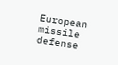European missile defense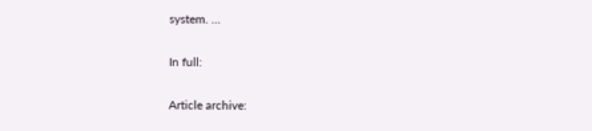system. …

In full:

Article archive: